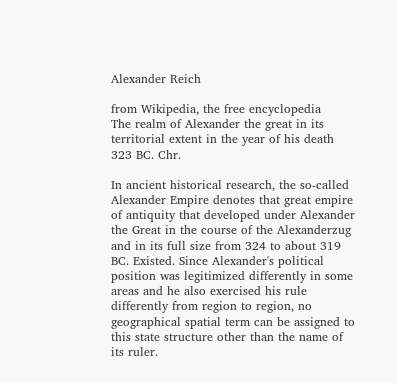Alexander Reich

from Wikipedia, the free encyclopedia
The realm of Alexander the great in its territorial extent in the year of his death 323 BC. Chr.

In ancient historical research, the so-called Alexander Empire denotes that great empire of antiquity that developed under Alexander the Great in the course of the Alexanderzug and in its full size from 324 to about 319 BC. Existed. Since Alexander's political position was legitimized differently in some areas and he also exercised his rule differently from region to region, no geographical spatial term can be assigned to this state structure other than the name of its ruler.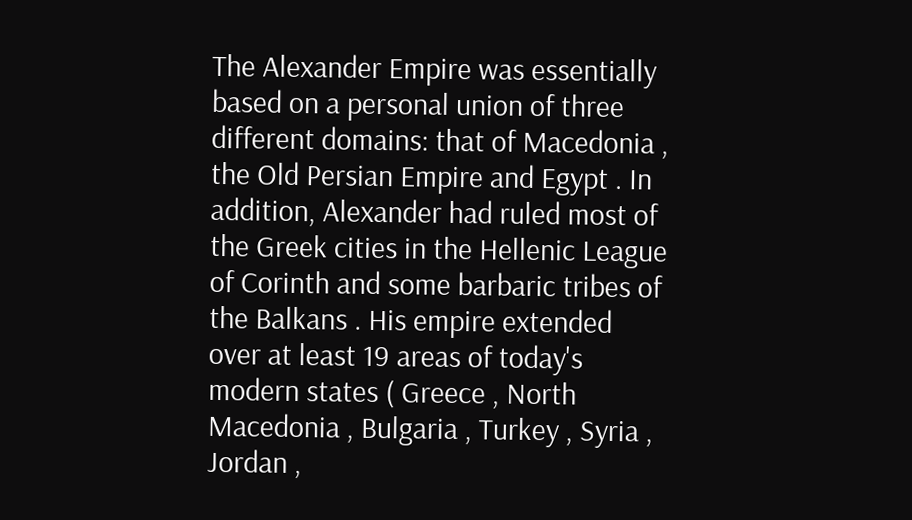The Alexander Empire was essentially based on a personal union of three different domains: that of Macedonia , the Old Persian Empire and Egypt . In addition, Alexander had ruled most of the Greek cities in the Hellenic League of Corinth and some barbaric tribes of the Balkans . His empire extended over at least 19 areas of today's modern states ( Greece , North Macedonia , Bulgaria , Turkey , Syria , Jordan ,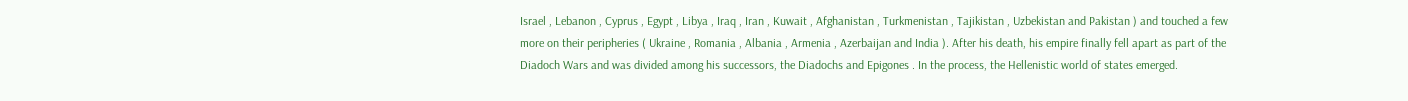Israel , Lebanon , Cyprus , Egypt , Libya , Iraq , Iran , Kuwait , Afghanistan , Turkmenistan , Tajikistan , Uzbekistan and Pakistan ) and touched a few more on their peripheries ( Ukraine , Romania , Albania , Armenia , Azerbaijan and India ). After his death, his empire finally fell apart as part of the Diadoch Wars and was divided among his successors, the Diadochs and Epigones . In the process, the Hellenistic world of states emerged.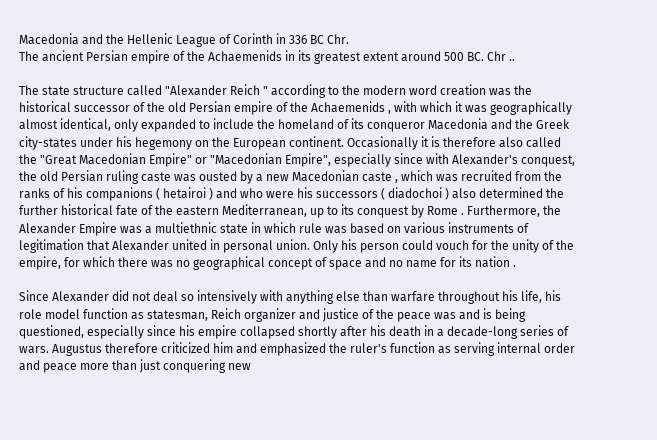Macedonia and the Hellenic League of Corinth in 336 BC Chr.
The ancient Persian empire of the Achaemenids in its greatest extent around 500 BC. Chr ..

The state structure called "Alexander Reich " according to the modern word creation was the historical successor of the old Persian empire of the Achaemenids , with which it was geographically almost identical, only expanded to include the homeland of its conqueror Macedonia and the Greek city-states under his hegemony on the European continent. Occasionally it is therefore also called the "Great Macedonian Empire" or "Macedonian Empire", especially since with Alexander's conquest, the old Persian ruling caste was ousted by a new Macedonian caste , which was recruited from the ranks of his companions ( hetairoi ) and who were his successors ( diadochoi ) also determined the further historical fate of the eastern Mediterranean, up to its conquest by Rome . Furthermore, the Alexander Empire was a multiethnic state in which rule was based on various instruments of legitimation that Alexander united in personal union. Only his person could vouch for the unity of the empire, for which there was no geographical concept of space and no name for its nation .

Since Alexander did not deal so intensively with anything else than warfare throughout his life, his role model function as statesman, Reich organizer and justice of the peace was and is being questioned, especially since his empire collapsed shortly after his death in a decade-long series of wars. Augustus therefore criticized him and emphasized the ruler's function as serving internal order and peace more than just conquering new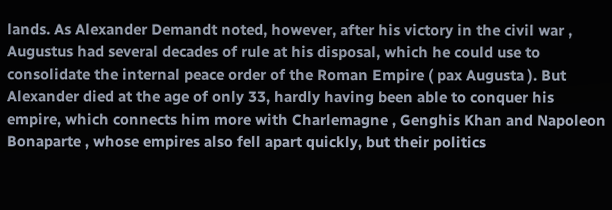lands. As Alexander Demandt noted, however, after his victory in the civil war , Augustus had several decades of rule at his disposal, which he could use to consolidate the internal peace order of the Roman Empire ( pax Augusta ). But Alexander died at the age of only 33, hardly having been able to conquer his empire, which connects him more with Charlemagne , Genghis Khan and Napoleon Bonaparte , whose empires also fell apart quickly, but their politics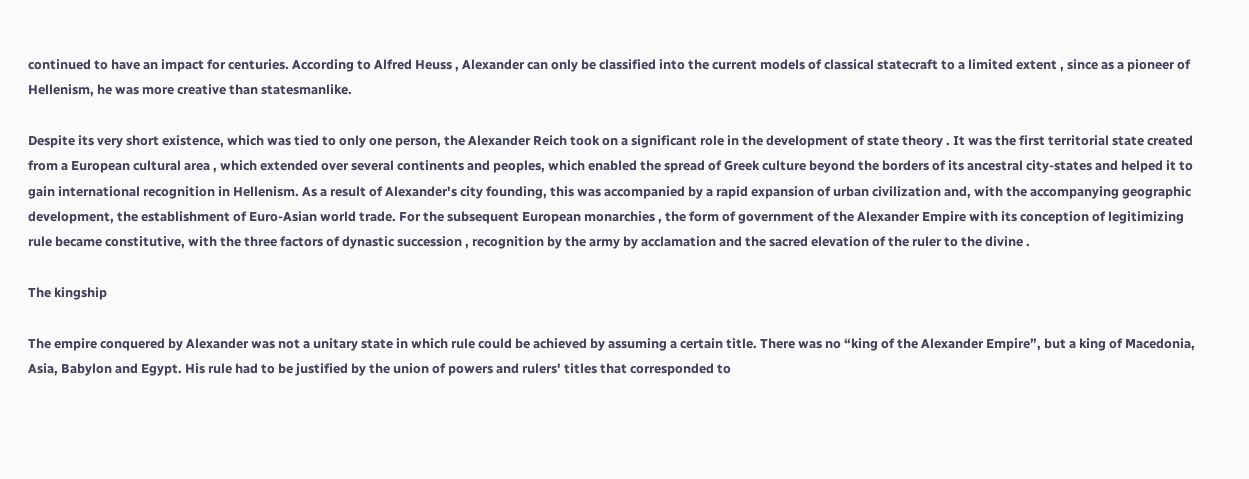continued to have an impact for centuries. According to Alfred Heuss , Alexander can only be classified into the current models of classical statecraft to a limited extent , since as a pioneer of Hellenism, he was more creative than statesmanlike.

Despite its very short existence, which was tied to only one person, the Alexander Reich took on a significant role in the development of state theory . It was the first territorial state created from a European cultural area , which extended over several continents and peoples, which enabled the spread of Greek culture beyond the borders of its ancestral city-states and helped it to gain international recognition in Hellenism. As a result of Alexander's city founding, this was accompanied by a rapid expansion of urban civilization and, with the accompanying geographic development, the establishment of Euro-Asian world trade. For the subsequent European monarchies , the form of government of the Alexander Empire with its conception of legitimizing rule became constitutive, with the three factors of dynastic succession , recognition by the army by acclamation and the sacred elevation of the ruler to the divine .

The kingship

The empire conquered by Alexander was not a unitary state in which rule could be achieved by assuming a certain title. There was no “king of the Alexander Empire”, but a king of Macedonia, Asia, Babylon and Egypt. His rule had to be justified by the union of powers and rulers' titles that corresponded to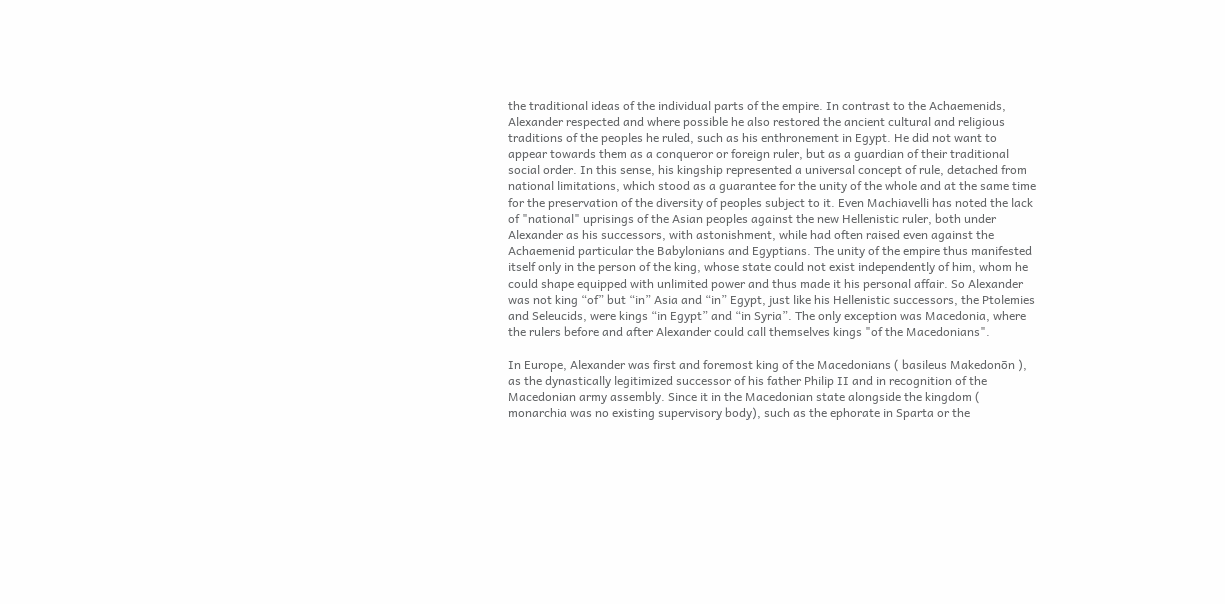the traditional ideas of the individual parts of the empire. In contrast to the Achaemenids, Alexander respected and where possible he also restored the ancient cultural and religious traditions of the peoples he ruled, such as his enthronement in Egypt. He did not want to appear towards them as a conqueror or foreign ruler, but as a guardian of their traditional social order. In this sense, his kingship represented a universal concept of rule, detached from national limitations, which stood as a guarantee for the unity of the whole and at the same time for the preservation of the diversity of peoples subject to it. Even Machiavelli has noted the lack of "national" uprisings of the Asian peoples against the new Hellenistic ruler, both under Alexander as his successors, with astonishment, while had often raised even against the Achaemenid particular the Babylonians and Egyptians. The unity of the empire thus manifested itself only in the person of the king, whose state could not exist independently of him, whom he could shape equipped with unlimited power and thus made it his personal affair. So Alexander was not king “of” but “in” Asia and “in” Egypt, just like his Hellenistic successors, the Ptolemies and Seleucids, were kings “in Egypt” and “in Syria”. The only exception was Macedonia, where the rulers before and after Alexander could call themselves kings "of the Macedonians".

In Europe, Alexander was first and foremost king of the Macedonians ( basileus Makedonōn ), as the dynastically legitimized successor of his father Philip II and in recognition of the Macedonian army assembly. Since it in the Macedonian state alongside the kingdom ( monarchia was no existing supervisory body), such as the ephorate in Sparta or the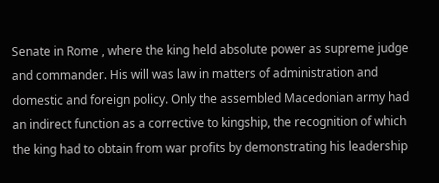Senate in Rome , where the king held absolute power as supreme judge and commander. His will was law in matters of administration and domestic and foreign policy. Only the assembled Macedonian army had an indirect function as a corrective to kingship, the recognition of which the king had to obtain from war profits by demonstrating his leadership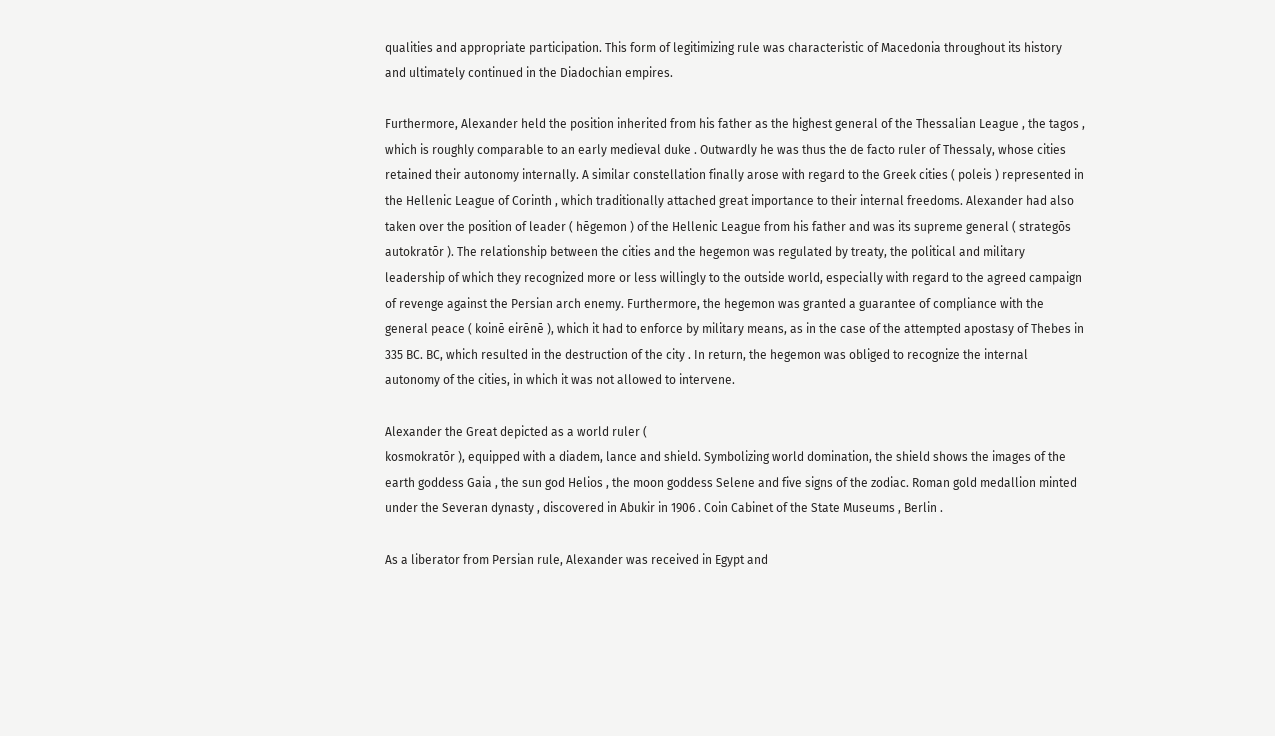qualities and appropriate participation. This form of legitimizing rule was characteristic of Macedonia throughout its history and ultimately continued in the Diadochian empires.

Furthermore, Alexander held the position inherited from his father as the highest general of the Thessalian League , the tagos , which is roughly comparable to an early medieval duke . Outwardly he was thus the de facto ruler of Thessaly, whose cities retained their autonomy internally. A similar constellation finally arose with regard to the Greek cities ( poleis ) represented in the Hellenic League of Corinth , which traditionally attached great importance to their internal freedoms. Alexander had also taken over the position of leader ( hēgemon ) of the Hellenic League from his father and was its supreme general ( strategōs autokratōr ). The relationship between the cities and the hegemon was regulated by treaty, the political and military leadership of which they recognized more or less willingly to the outside world, especially with regard to the agreed campaign of revenge against the Persian arch enemy. Furthermore, the hegemon was granted a guarantee of compliance with the general peace ( koinē eirēnē ), which it had to enforce by military means, as in the case of the attempted apostasy of Thebes in 335 BC. BC, which resulted in the destruction of the city . In return, the hegemon was obliged to recognize the internal autonomy of the cities, in which it was not allowed to intervene.

Alexander the Great depicted as a world ruler (
kosmokratōr ), equipped with a diadem, lance and shield. Symbolizing world domination, the shield shows the images of the earth goddess Gaia , the sun god Helios , the moon goddess Selene and five signs of the zodiac. Roman gold medallion minted under the Severan dynasty , discovered in Abukir in 1906 . Coin Cabinet of the State Museums , Berlin .

As a liberator from Persian rule, Alexander was received in Egypt and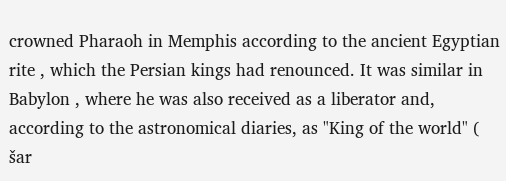crowned Pharaoh in Memphis according to the ancient Egyptian rite , which the Persian kings had renounced. It was similar in Babylon , where he was also received as a liberator and, according to the astronomical diaries, as "King of the world" ( šar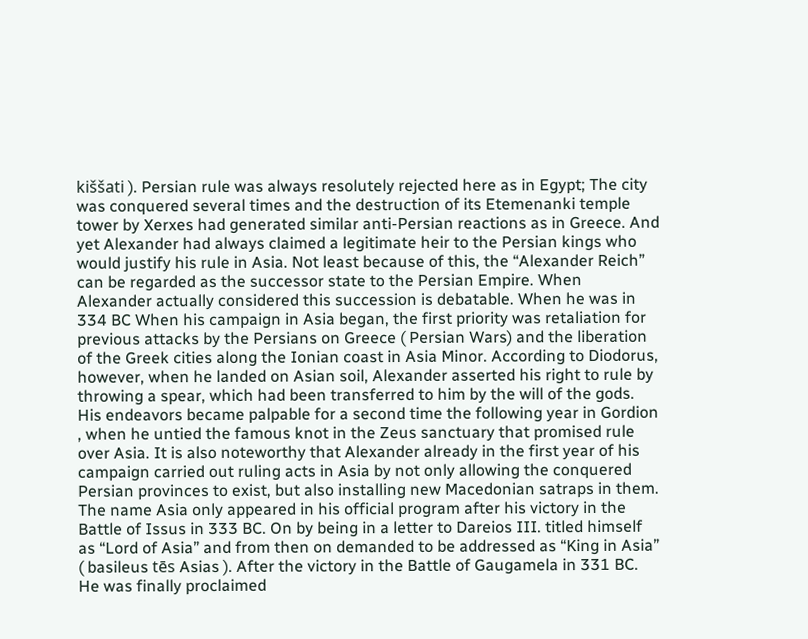kiššati ). Persian rule was always resolutely rejected here as in Egypt; The city was conquered several times and the destruction of its Etemenanki temple tower by Xerxes had generated similar anti-Persian reactions as in Greece. And yet Alexander had always claimed a legitimate heir to the Persian kings who would justify his rule in Asia. Not least because of this, the “Alexander Reich” can be regarded as the successor state to the Persian Empire. When Alexander actually considered this succession is debatable. When he was in 334 BC When his campaign in Asia began, the first priority was retaliation for previous attacks by the Persians on Greece ( Persian Wars) and the liberation of the Greek cities along the Ionian coast in Asia Minor. According to Diodorus, however, when he landed on Asian soil, Alexander asserted his right to rule by throwing a spear, which had been transferred to him by the will of the gods. His endeavors became palpable for a second time the following year in Gordion , when he untied the famous knot in the Zeus sanctuary that promised rule over Asia. It is also noteworthy that Alexander already in the first year of his campaign carried out ruling acts in Asia by not only allowing the conquered Persian provinces to exist, but also installing new Macedonian satraps in them. The name Asia only appeared in his official program after his victory in the Battle of Issus in 333 BC. On by being in a letter to Dareios III. titled himself as “Lord of Asia” and from then on demanded to be addressed as “King in Asia” ( basileus tēs Asias ). After the victory in the Battle of Gaugamela in 331 BC. He was finally proclaimed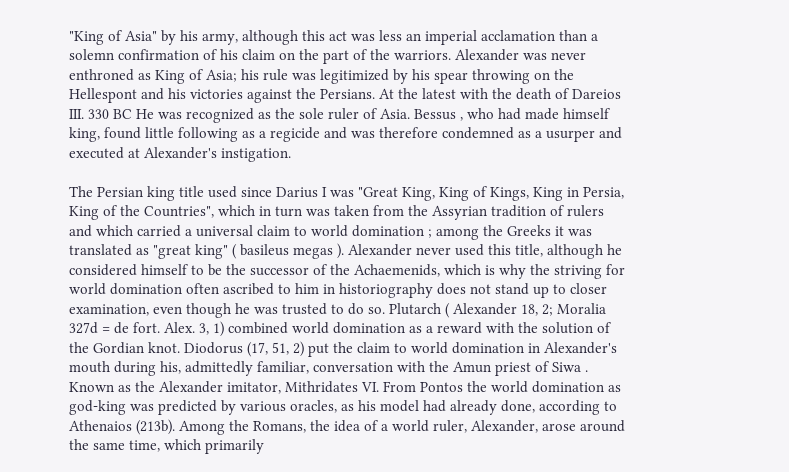"King of Asia" by his army, although this act was less an imperial acclamation than a solemn confirmation of his claim on the part of the warriors. Alexander was never enthroned as King of Asia; his rule was legitimized by his spear throwing on the Hellespont and his victories against the Persians. At the latest with the death of Dareios III. 330 BC He was recognized as the sole ruler of Asia. Bessus , who had made himself king, found little following as a regicide and was therefore condemned as a usurper and executed at Alexander's instigation.

The Persian king title used since Darius I was "Great King, King of Kings, King in Persia, King of the Countries", which in turn was taken from the Assyrian tradition of rulers and which carried a universal claim to world domination ; among the Greeks it was translated as "great king" ( basileus megas ). Alexander never used this title, although he considered himself to be the successor of the Achaemenids, which is why the striving for world domination often ascribed to him in historiography does not stand up to closer examination, even though he was trusted to do so. Plutarch ( Alexander 18, 2; Moralia 327d = de fort. Alex. 3, 1) combined world domination as a reward with the solution of the Gordian knot. Diodorus (17, 51, 2) put the claim to world domination in Alexander's mouth during his, admittedly familiar, conversation with the Amun priest of Siwa . Known as the Alexander imitator, Mithridates VI. From Pontos the world domination as god-king was predicted by various oracles, as his model had already done, according to Athenaios (213b). Among the Romans, the idea of a world ruler, Alexander, arose around the same time, which primarily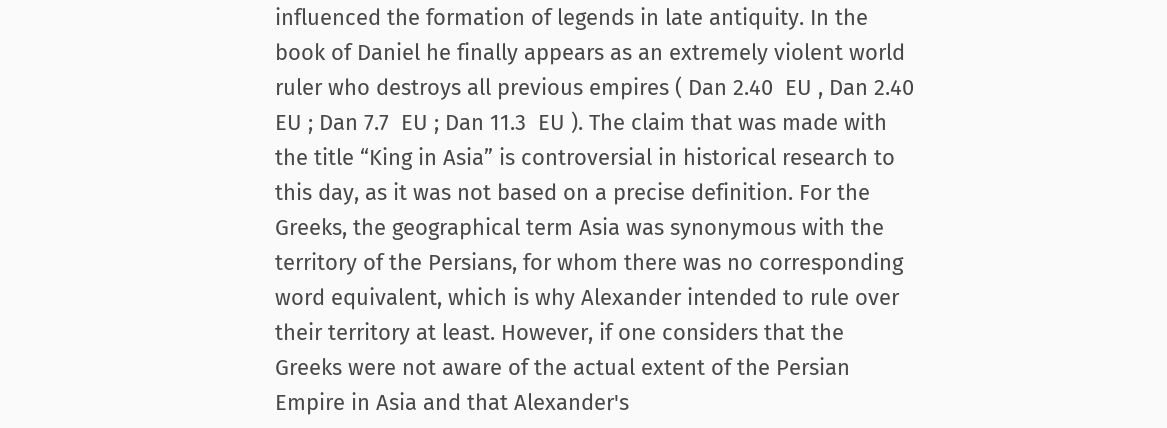influenced the formation of legends in late antiquity. In the book of Daniel he finally appears as an extremely violent world ruler who destroys all previous empires ( Dan 2.40  EU , Dan 2.40  EU ; Dan 7.7  EU ; Dan 11.3  EU ). The claim that was made with the title “King in Asia” is controversial in historical research to this day, as it was not based on a precise definition. For the Greeks, the geographical term Asia was synonymous with the territory of the Persians, for whom there was no corresponding word equivalent, which is why Alexander intended to rule over their territory at least. However, if one considers that the Greeks were not aware of the actual extent of the Persian Empire in Asia and that Alexander's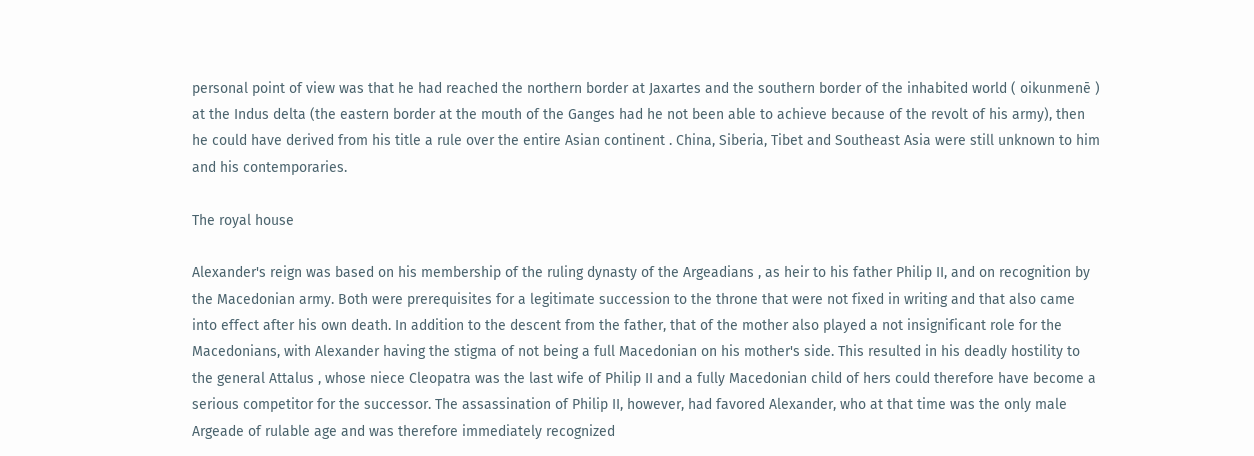personal point of view was that he had reached the northern border at Jaxartes and the southern border of the inhabited world ( oikunmenē ) at the Indus delta (the eastern border at the mouth of the Ganges had he not been able to achieve because of the revolt of his army), then he could have derived from his title a rule over the entire Asian continent . China, Siberia, Tibet and Southeast Asia were still unknown to him and his contemporaries.

The royal house

Alexander's reign was based on his membership of the ruling dynasty of the Argeadians , as heir to his father Philip II, and on recognition by the Macedonian army. Both were prerequisites for a legitimate succession to the throne that were not fixed in writing and that also came into effect after his own death. In addition to the descent from the father, that of the mother also played a not insignificant role for the Macedonians, with Alexander having the stigma of not being a full Macedonian on his mother's side. This resulted in his deadly hostility to the general Attalus , whose niece Cleopatra was the last wife of Philip II and a fully Macedonian child of hers could therefore have become a serious competitor for the successor. The assassination of Philip II, however, had favored Alexander, who at that time was the only male Argeade of rulable age and was therefore immediately recognized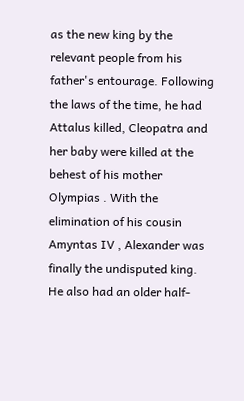as the new king by the relevant people from his father's entourage. Following the laws of the time, he had Attalus killed, Cleopatra and her baby were killed at the behest of his mother Olympias . With the elimination of his cousin Amyntas IV , Alexander was finally the undisputed king. He also had an older half-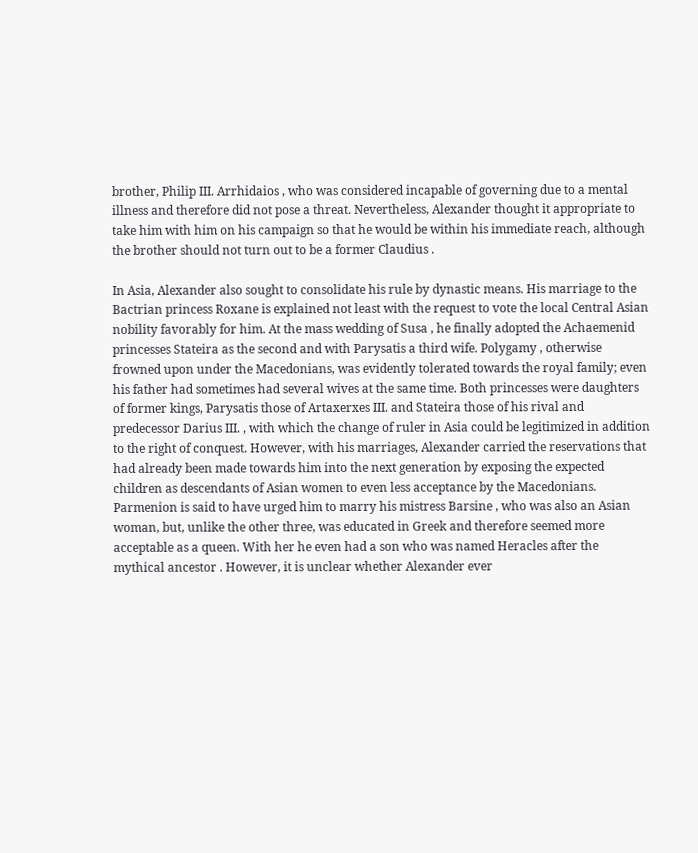brother, Philip III. Arrhidaios , who was considered incapable of governing due to a mental illness and therefore did not pose a threat. Nevertheless, Alexander thought it appropriate to take him with him on his campaign so that he would be within his immediate reach, although the brother should not turn out to be a former Claudius .

In Asia, Alexander also sought to consolidate his rule by dynastic means. His marriage to the Bactrian princess Roxane is explained not least with the request to vote the local Central Asian nobility favorably for him. At the mass wedding of Susa , he finally adopted the Achaemenid princesses Stateira as the second and with Parysatis a third wife. Polygamy , otherwise frowned upon under the Macedonians, was evidently tolerated towards the royal family; even his father had sometimes had several wives at the same time. Both princesses were daughters of former kings, Parysatis those of Artaxerxes III. and Stateira those of his rival and predecessor Darius III. , with which the change of ruler in Asia could be legitimized in addition to the right of conquest. However, with his marriages, Alexander carried the reservations that had already been made towards him into the next generation by exposing the expected children as descendants of Asian women to even less acceptance by the Macedonians. Parmenion is said to have urged him to marry his mistress Barsine , who was also an Asian woman, but, unlike the other three, was educated in Greek and therefore seemed more acceptable as a queen. With her he even had a son who was named Heracles after the mythical ancestor . However, it is unclear whether Alexander ever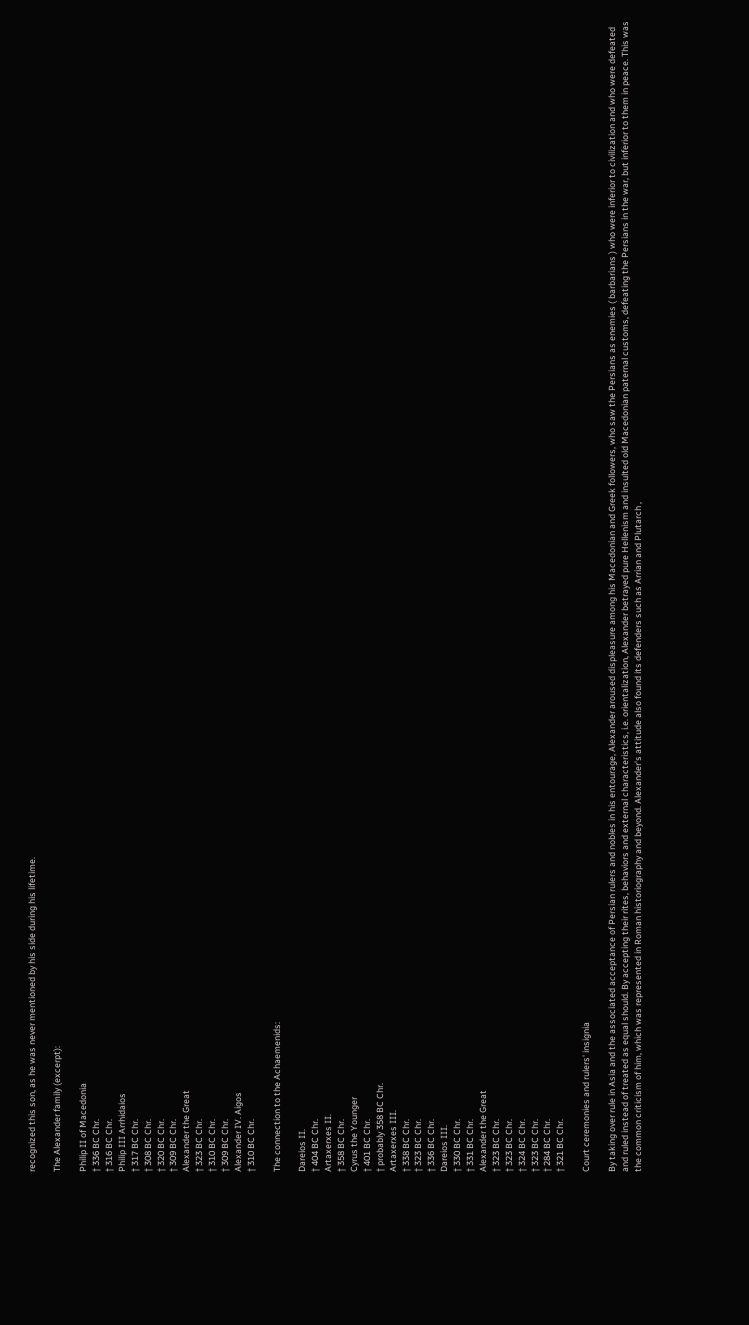recognized this son, as he was never mentioned by his side during his lifetime.

The Alexander family (excerpt):

Philip II of Macedonia
† 336 BC Chr.
† 316 BC Chr.
Philip III Arrhidaios
† 317 BC Chr.
† 308 BC Chr.
† 320 BC Chr.
† 309 BC Chr.
Alexander the Great
† 323 BC Chr.
† 310 BC Chr.
† 309 BC Chr.
Alexander IV. Aigos
† 310 BC Chr.

The connection to the Achaemenids:

Dareios II.
† 404 BC Chr.
Artaxerxes II.
† 358 BC Chr.
Cyrus the Younger
† 401 BC Chr.
† probably 358 BC Chr.
Artaxerxes III.
† 338 BC Chr.
† 323 BC Chr.
† 336 BC Chr.
Dareios III.
† 330 BC Chr.
† 331 BC Chr.
Alexander the Great
† 323 BC Chr.
† 323 BC Chr.
† 324 BC Chr.
† 323 BC Chr.
† 284 BC Chr.
† 321 BC Chr.

Court ceremonies and rulers' insignia

By taking over rule in Asia and the associated acceptance of Persian rulers and nobles in his entourage, Alexander aroused displeasure among his Macedonian and Greek followers, who saw the Persians as enemies ( barbarians ) who were inferior to civilization and who were defeated and ruled instead of treated as equal should. By accepting their rites, behaviors and external characteristics, i.e. orientalization, Alexander betrayed pure Hellenism and insulted old Macedonian paternal customs, defeating the Persians in the war, but inferior to them in peace. This was the common criticism of him, which was represented in Roman historiography and beyond. Alexander's attitude also found its defenders such as Arrian and Plutarch ,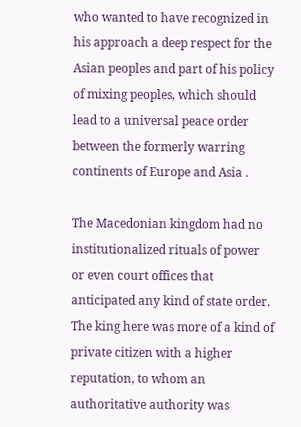who wanted to have recognized in his approach a deep respect for the Asian peoples and part of his policy of mixing peoples, which should lead to a universal peace order between the formerly warring continents of Europe and Asia .

The Macedonian kingdom had no institutionalized rituals of power or even court offices that anticipated any kind of state order. The king here was more of a kind of private citizen with a higher reputation, to whom an authoritative authority was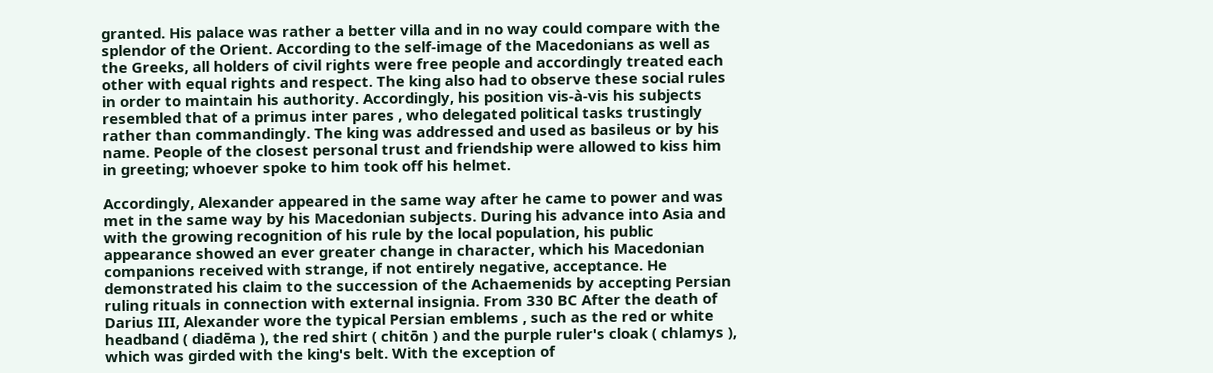granted. His palace was rather a better villa and in no way could compare with the splendor of the Orient. According to the self-image of the Macedonians as well as the Greeks, all holders of civil rights were free people and accordingly treated each other with equal rights and respect. The king also had to observe these social rules in order to maintain his authority. Accordingly, his position vis-à-vis his subjects resembled that of a primus inter pares , who delegated political tasks trustingly rather than commandingly. The king was addressed and used as basileus or by his name. People of the closest personal trust and friendship were allowed to kiss him in greeting; whoever spoke to him took off his helmet.

Accordingly, Alexander appeared in the same way after he came to power and was met in the same way by his Macedonian subjects. During his advance into Asia and with the growing recognition of his rule by the local population, his public appearance showed an ever greater change in character, which his Macedonian companions received with strange, if not entirely negative, acceptance. He demonstrated his claim to the succession of the Achaemenids by accepting Persian ruling rituals in connection with external insignia. From 330 BC After the death of Darius III, Alexander wore the typical Persian emblems , such as the red or white headband ( diadēma ), the red shirt ( chitōn ) and the purple ruler's cloak ( chlamys ), which was girded with the king's belt. With the exception of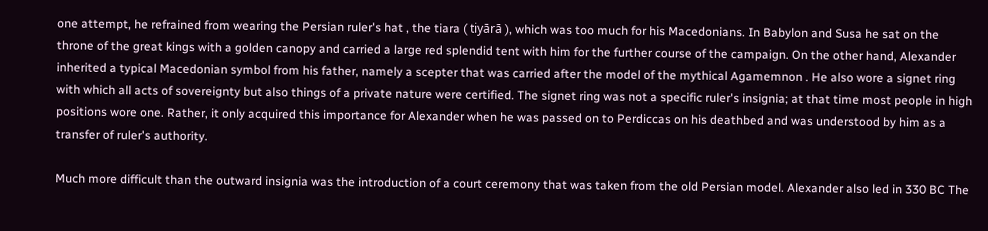one attempt, he refrained from wearing the Persian ruler's hat , the tiara ( tiyārā ), which was too much for his Macedonians. In Babylon and Susa he sat on the throne of the great kings with a golden canopy and carried a large red splendid tent with him for the further course of the campaign. On the other hand, Alexander inherited a typical Macedonian symbol from his father, namely a scepter that was carried after the model of the mythical Agamemnon . He also wore a signet ring with which all acts of sovereignty but also things of a private nature were certified. The signet ring was not a specific ruler's insignia; at that time most people in high positions wore one. Rather, it only acquired this importance for Alexander when he was passed on to Perdiccas on his deathbed and was understood by him as a transfer of ruler's authority.

Much more difficult than the outward insignia was the introduction of a court ceremony that was taken from the old Persian model. Alexander also led in 330 BC The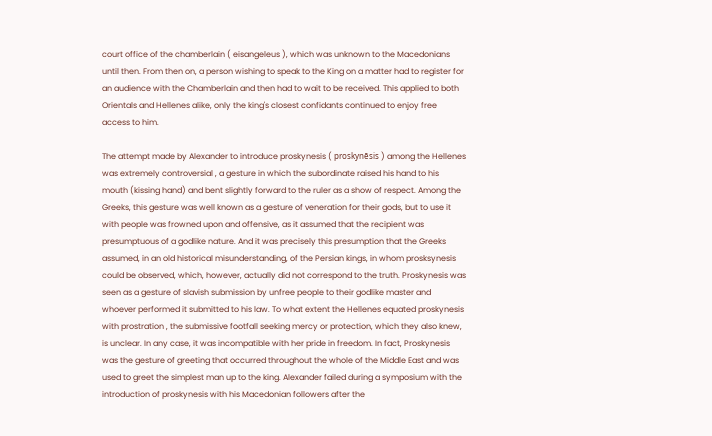court office of the chamberlain ( eisangeleus ), which was unknown to the Macedonians until then. From then on, a person wishing to speak to the King on a matter had to register for an audience with the Chamberlain and then had to wait to be received. This applied to both Orientals and Hellenes alike, only the king's closest confidants continued to enjoy free access to him.

The attempt made by Alexander to introduce proskynesis ( proskynēsis ) among the Hellenes was extremely controversial , a gesture in which the subordinate raised his hand to his mouth (kissing hand) and bent slightly forward to the ruler as a show of respect. Among the Greeks, this gesture was well known as a gesture of veneration for their gods, but to use it with people was frowned upon and offensive, as it assumed that the recipient was presumptuous of a godlike nature. And it was precisely this presumption that the Greeks assumed, in an old historical misunderstanding, of the Persian kings, in whom prosksynesis could be observed, which, however, actually did not correspond to the truth. Proskynesis was seen as a gesture of slavish submission by unfree people to their godlike master and whoever performed it submitted to his law. To what extent the Hellenes equated proskynesis with prostration , the submissive footfall seeking mercy or protection, which they also knew, is unclear. In any case, it was incompatible with her pride in freedom. In fact, Proskynesis was the gesture of greeting that occurred throughout the whole of the Middle East and was used to greet the simplest man up to the king. Alexander failed during a symposium with the introduction of proskynesis with his Macedonian followers after the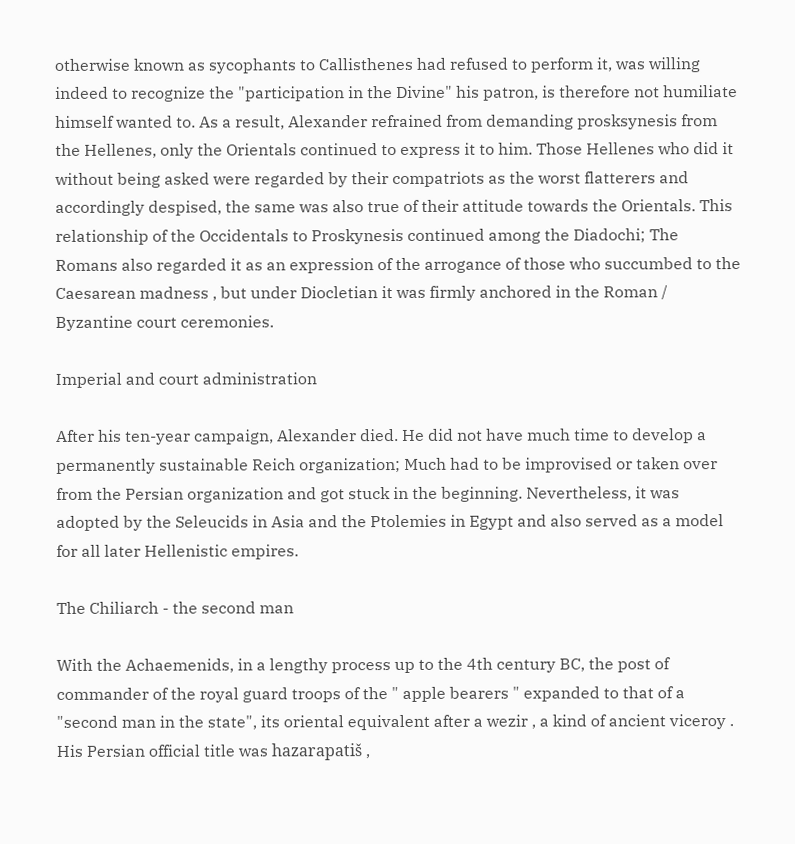otherwise known as sycophants to Callisthenes had refused to perform it, was willing indeed to recognize the "participation in the Divine" his patron, is therefore not humiliate himself wanted to. As a result, Alexander refrained from demanding prosksynesis from the Hellenes, only the Orientals continued to express it to him. Those Hellenes who did it without being asked were regarded by their compatriots as the worst flatterers and accordingly despised, the same was also true of their attitude towards the Orientals. This relationship of the Occidentals to Proskynesis continued among the Diadochi; The Romans also regarded it as an expression of the arrogance of those who succumbed to the Caesarean madness , but under Diocletian it was firmly anchored in the Roman / Byzantine court ceremonies.

Imperial and court administration

After his ten-year campaign, Alexander died. He did not have much time to develop a permanently sustainable Reich organization; Much had to be improvised or taken over from the Persian organization and got stuck in the beginning. Nevertheless, it was adopted by the Seleucids in Asia and the Ptolemies in Egypt and also served as a model for all later Hellenistic empires.

The Chiliarch - the second man

With the Achaemenids, in a lengthy process up to the 4th century BC, the post of commander of the royal guard troops of the " apple bearers " expanded to that of a "second man in the state", its oriental equivalent after a wezir , a kind of ancient viceroy . His Persian official title was hazarapatiš ,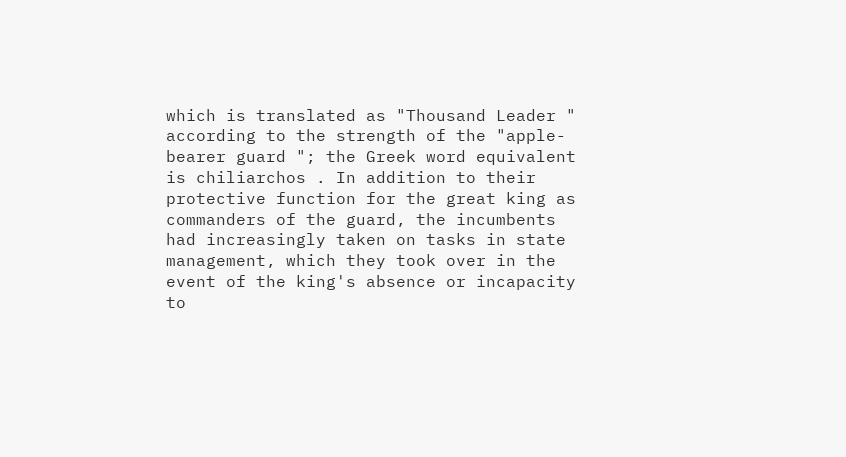which is translated as "Thousand Leader " according to the strength of the "apple-bearer guard "; the Greek word equivalent is chiliarchos . In addition to their protective function for the great king as commanders of the guard, the incumbents had increasingly taken on tasks in state management, which they took over in the event of the king's absence or incapacity to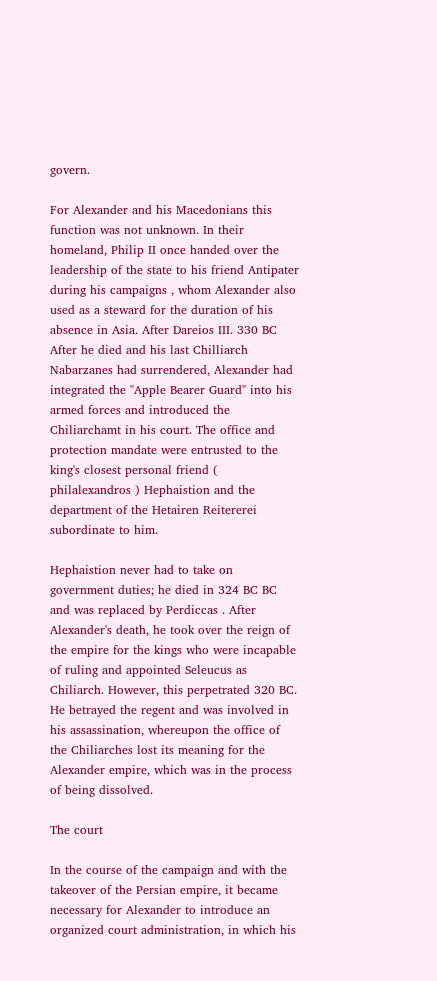govern.

For Alexander and his Macedonians this function was not unknown. In their homeland, Philip II once handed over the leadership of the state to his friend Antipater during his campaigns , whom Alexander also used as a steward for the duration of his absence in Asia. After Dareios III. 330 BC After he died and his last Chilliarch Nabarzanes had surrendered, Alexander had integrated the "Apple Bearer Guard" into his armed forces and introduced the Chiliarchamt in his court. The office and protection mandate were entrusted to the king's closest personal friend ( philalexandros ) Hephaistion and the department of the Hetairen Reitererei subordinate to him.

Hephaistion never had to take on government duties; he died in 324 BC BC and was replaced by Perdiccas . After Alexander's death, he took over the reign of the empire for the kings who were incapable of ruling and appointed Seleucus as Chiliarch. However, this perpetrated 320 BC. He betrayed the regent and was involved in his assassination, whereupon the office of the Chiliarches lost its meaning for the Alexander empire, which was in the process of being dissolved.

The court

In the course of the campaign and with the takeover of the Persian empire, it became necessary for Alexander to introduce an organized court administration, in which his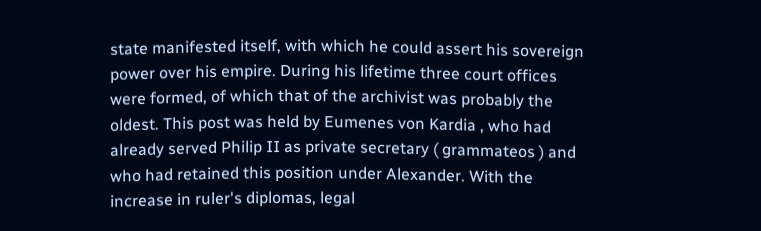state manifested itself, with which he could assert his sovereign power over his empire. During his lifetime three court offices were formed, of which that of the archivist was probably the oldest. This post was held by Eumenes von Kardia , who had already served Philip II as private secretary ( grammateos ) and who had retained this position under Alexander. With the increase in ruler's diplomas, legal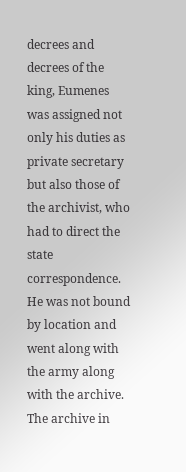decrees and decrees of the king, Eumenes was assigned not only his duties as private secretary but also those of the archivist, who had to direct the state correspondence. He was not bound by location and went along with the army along with the archive. The archive in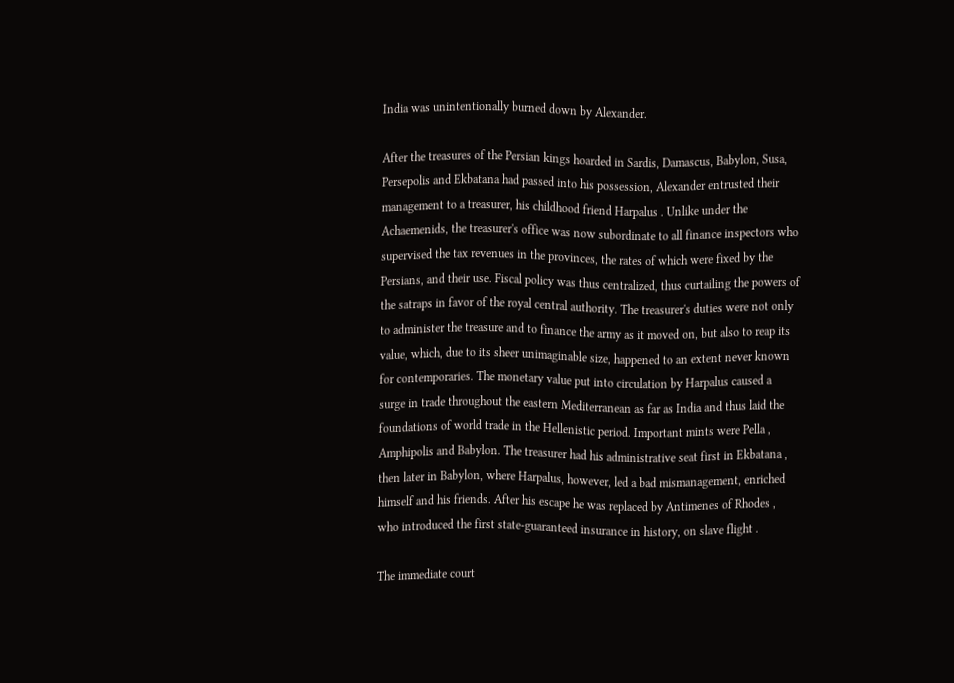India was unintentionally burned down by Alexander.

After the treasures of the Persian kings hoarded in Sardis, Damascus, Babylon, Susa, Persepolis and Ekbatana had passed into his possession, Alexander entrusted their management to a treasurer, his childhood friend Harpalus . Unlike under the Achaemenids, the treasurer's office was now subordinate to all finance inspectors who supervised the tax revenues in the provinces, the rates of which were fixed by the Persians, and their use. Fiscal policy was thus centralized, thus curtailing the powers of the satraps in favor of the royal central authority. The treasurer's duties were not only to administer the treasure and to finance the army as it moved on, but also to reap its value, which, due to its sheer unimaginable size, happened to an extent never known for contemporaries. The monetary value put into circulation by Harpalus caused a surge in trade throughout the eastern Mediterranean as far as India and thus laid the foundations of world trade in the Hellenistic period. Important mints were Pella , Amphipolis and Babylon. The treasurer had his administrative seat first in Ekbatana , then later in Babylon, where Harpalus, however, led a bad mismanagement, enriched himself and his friends. After his escape he was replaced by Antimenes of Rhodes , who introduced the first state-guaranteed insurance in history, on slave flight .

The immediate court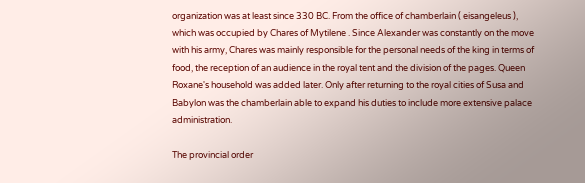organization was at least since 330 BC. From the office of chamberlain ( eisangeleus ), which was occupied by Chares of Mytilene . Since Alexander was constantly on the move with his army, Chares was mainly responsible for the personal needs of the king in terms of food, the reception of an audience in the royal tent and the division of the pages. Queen Roxane's household was added later. Only after returning to the royal cities of Susa and Babylon was the chamberlain able to expand his duties to include more extensive palace administration.

The provincial order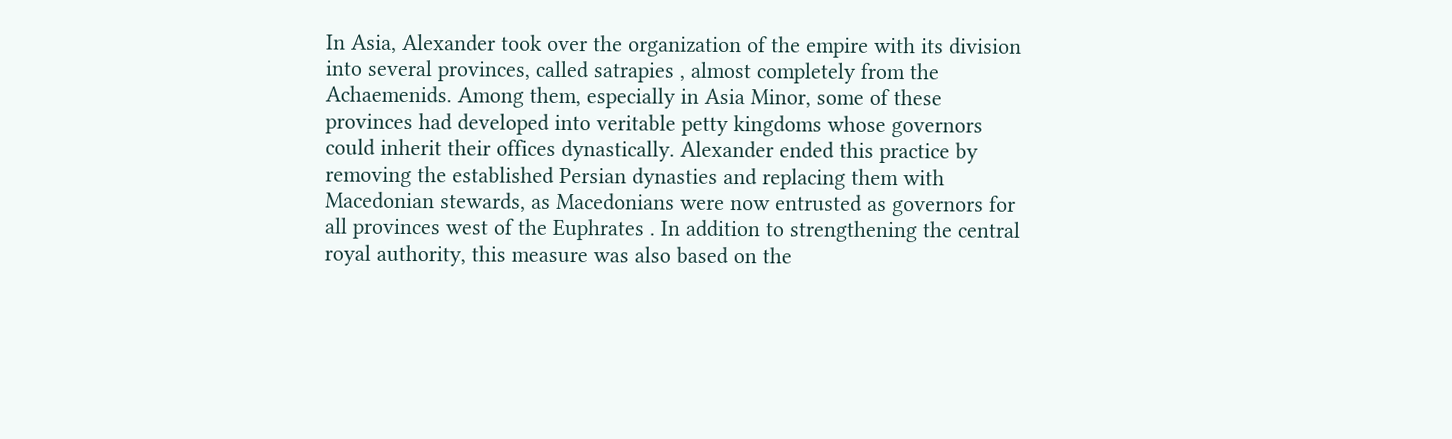In Asia, Alexander took over the organization of the empire with its division into several provinces, called satrapies , almost completely from the Achaemenids. Among them, especially in Asia Minor, some of these provinces had developed into veritable petty kingdoms whose governors could inherit their offices dynastically. Alexander ended this practice by removing the established Persian dynasties and replacing them with Macedonian stewards, as Macedonians were now entrusted as governors for all provinces west of the Euphrates . In addition to strengthening the central royal authority, this measure was also based on the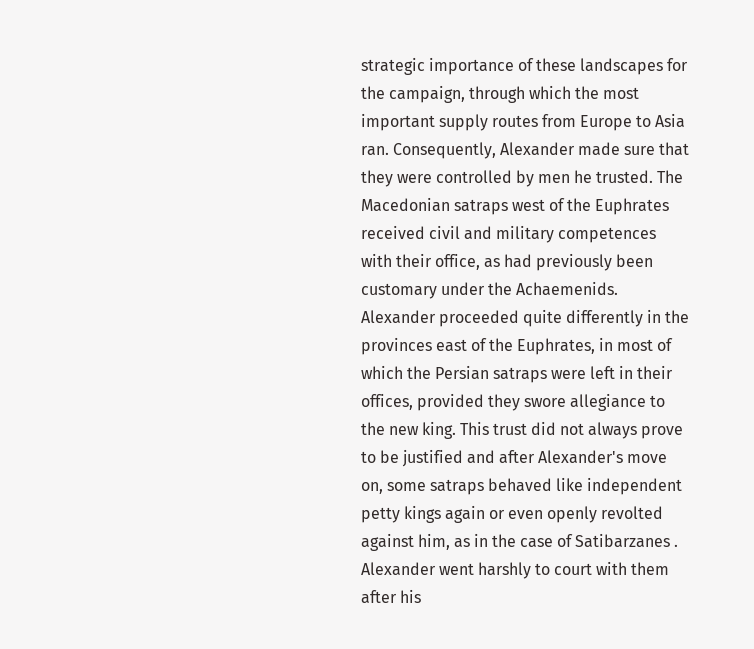strategic importance of these landscapes for the campaign, through which the most important supply routes from Europe to Asia ran. Consequently, Alexander made sure that they were controlled by men he trusted. The Macedonian satraps west of the Euphrates received civil and military competences with their office, as had previously been customary under the Achaemenids. Alexander proceeded quite differently in the provinces east of the Euphrates, in most of which the Persian satraps were left in their offices, provided they swore allegiance to the new king. This trust did not always prove to be justified and after Alexander's move on, some satraps behaved like independent petty kings again or even openly revolted against him, as in the case of Satibarzanes . Alexander went harshly to court with them after his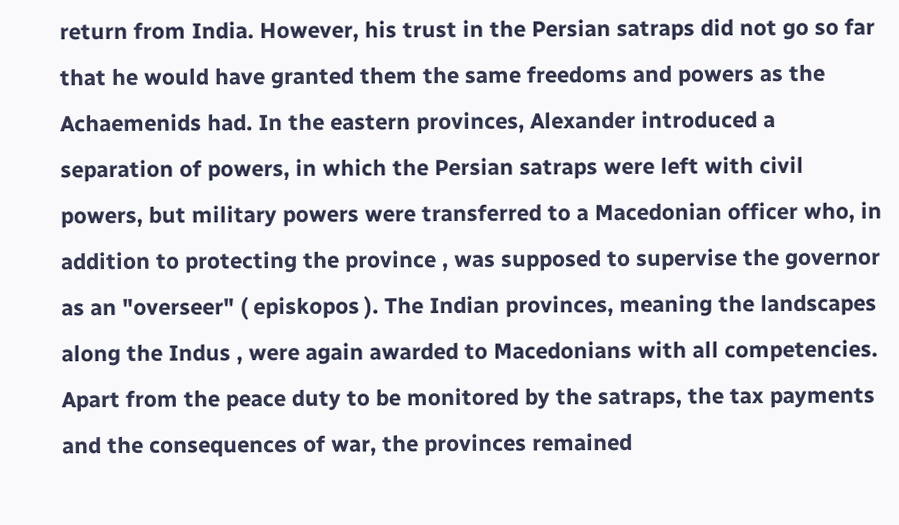return from India. However, his trust in the Persian satraps did not go so far that he would have granted them the same freedoms and powers as the Achaemenids had. In the eastern provinces, Alexander introduced a separation of powers, in which the Persian satraps were left with civil powers, but military powers were transferred to a Macedonian officer who, in addition to protecting the province , was supposed to supervise the governor as an "overseer" ( episkopos ). The Indian provinces, meaning the landscapes along the Indus , were again awarded to Macedonians with all competencies. Apart from the peace duty to be monitored by the satraps, the tax payments and the consequences of war, the provinces remained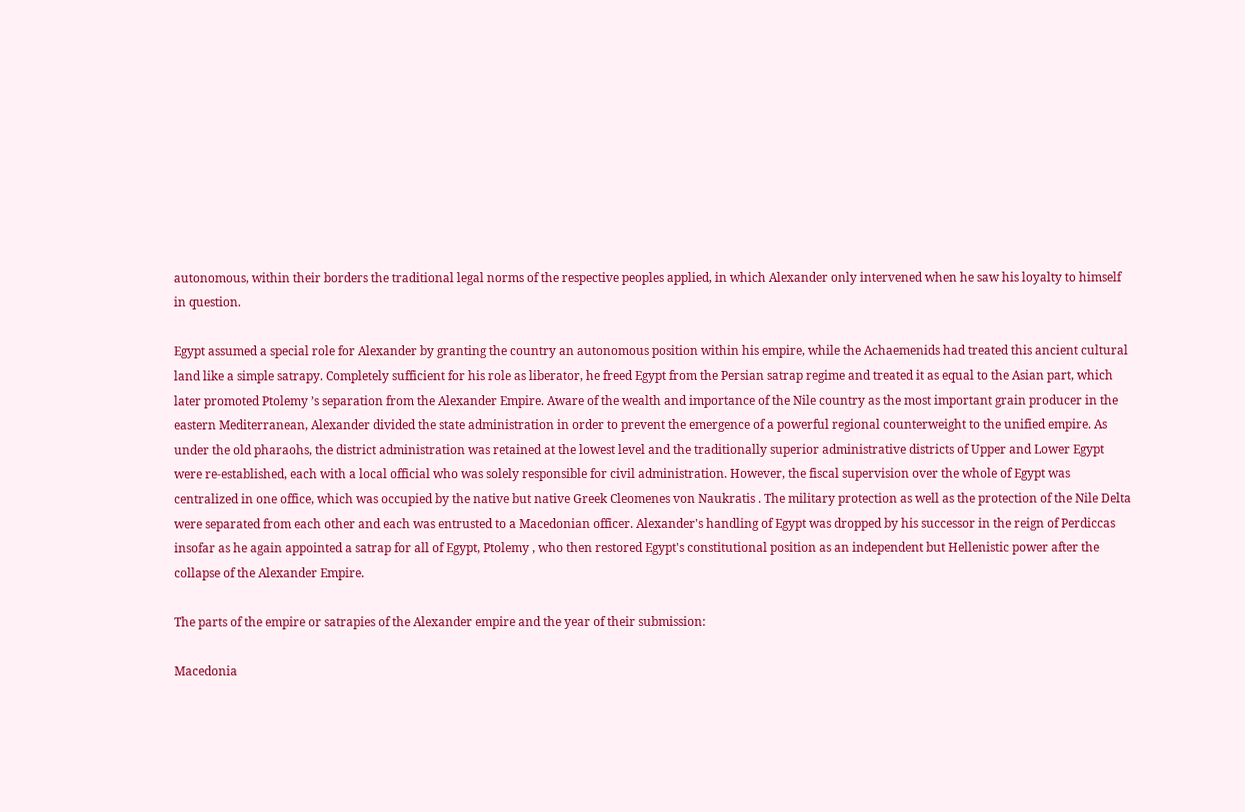autonomous, within their borders the traditional legal norms of the respective peoples applied, in which Alexander only intervened when he saw his loyalty to himself in question.

Egypt assumed a special role for Alexander by granting the country an autonomous position within his empire, while the Achaemenids had treated this ancient cultural land like a simple satrapy. Completely sufficient for his role as liberator, he freed Egypt from the Persian satrap regime and treated it as equal to the Asian part, which later promoted Ptolemy ’s separation from the Alexander Empire. Aware of the wealth and importance of the Nile country as the most important grain producer in the eastern Mediterranean, Alexander divided the state administration in order to prevent the emergence of a powerful regional counterweight to the unified empire. As under the old pharaohs, the district administration was retained at the lowest level and the traditionally superior administrative districts of Upper and Lower Egypt were re-established, each with a local official who was solely responsible for civil administration. However, the fiscal supervision over the whole of Egypt was centralized in one office, which was occupied by the native but native Greek Cleomenes von Naukratis . The military protection as well as the protection of the Nile Delta were separated from each other and each was entrusted to a Macedonian officer. Alexander's handling of Egypt was dropped by his successor in the reign of Perdiccas insofar as he again appointed a satrap for all of Egypt, Ptolemy , who then restored Egypt's constitutional position as an independent but Hellenistic power after the collapse of the Alexander Empire.

The parts of the empire or satrapies of the Alexander empire and the year of their submission:

Macedonia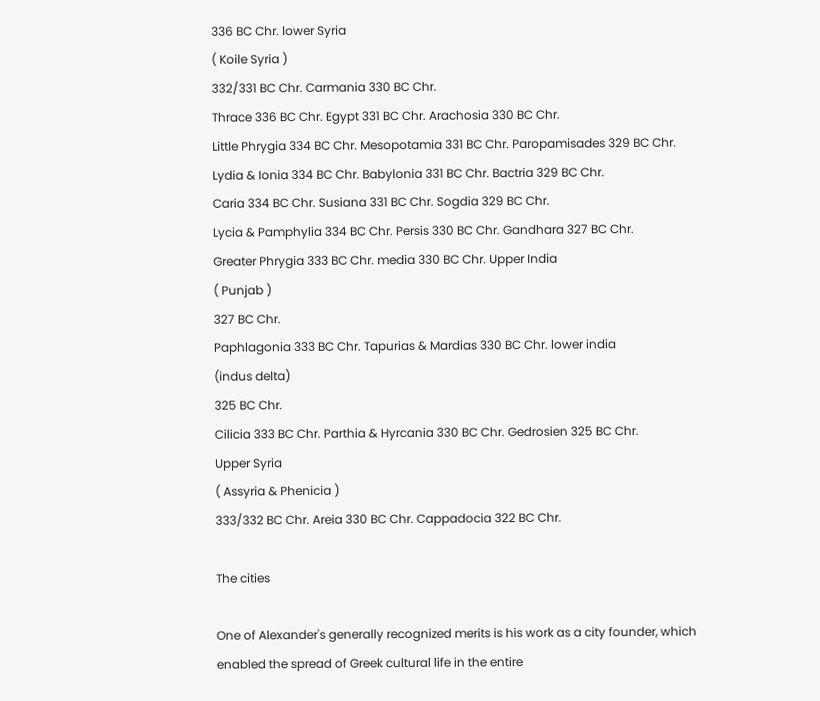336 BC Chr. lower Syria
( Koile Syria )
332/331 BC Chr. Carmania 330 BC Chr.
Thrace 336 BC Chr. Egypt 331 BC Chr. Arachosia 330 BC Chr.
Little Phrygia 334 BC Chr. Mesopotamia 331 BC Chr. Paropamisades 329 BC Chr.
Lydia & Ionia 334 BC Chr. Babylonia 331 BC Chr. Bactria 329 BC Chr.
Caria 334 BC Chr. Susiana 331 BC Chr. Sogdia 329 BC Chr.
Lycia & Pamphylia 334 BC Chr. Persis 330 BC Chr. Gandhara 327 BC Chr.
Greater Phrygia 333 BC Chr. media 330 BC Chr. Upper India
( Punjab )
327 BC Chr.
Paphlagonia 333 BC Chr. Tapurias & Mardias 330 BC Chr. lower india
(indus delta)
325 BC Chr.
Cilicia 333 BC Chr. Parthia & Hyrcania 330 BC Chr. Gedrosien 325 BC Chr.
Upper Syria
( Assyria & Phenicia )
333/332 BC Chr. Areia 330 BC Chr. Cappadocia 322 BC Chr.

The cities

One of Alexander's generally recognized merits is his work as a city founder, which enabled the spread of Greek cultural life in the entire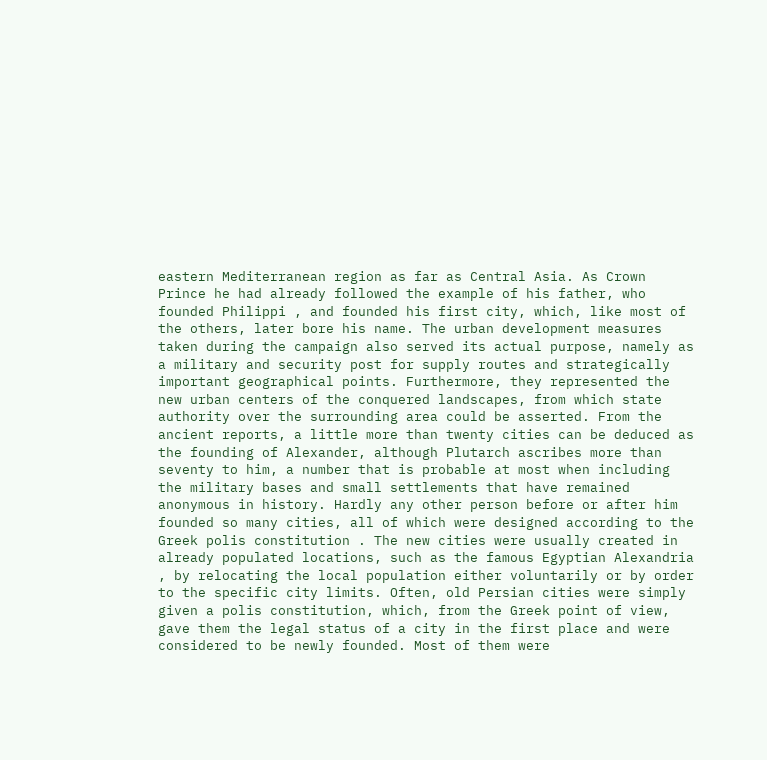eastern Mediterranean region as far as Central Asia. As Crown Prince he had already followed the example of his father, who founded Philippi , and founded his first city, which, like most of the others, later bore his name. The urban development measures taken during the campaign also served its actual purpose, namely as a military and security post for supply routes and strategically important geographical points. Furthermore, they represented the new urban centers of the conquered landscapes, from which state authority over the surrounding area could be asserted. From the ancient reports, a little more than twenty cities can be deduced as the founding of Alexander, although Plutarch ascribes more than seventy to him, a number that is probable at most when including the military bases and small settlements that have remained anonymous in history. Hardly any other person before or after him founded so many cities, all of which were designed according to the Greek polis constitution . The new cities were usually created in already populated locations, such as the famous Egyptian Alexandria , by relocating the local population either voluntarily or by order to the specific city limits. Often, old Persian cities were simply given a polis constitution, which, from the Greek point of view, gave them the legal status of a city in the first place and were considered to be newly founded. Most of them were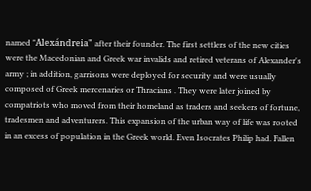named "Alexándreia" after their founder. The first settlers of the new cities were the Macedonian and Greek war invalids and retired veterans of Alexander's army ; in addition, garrisons were deployed for security and were usually composed of Greek mercenaries or Thracians . They were later joined by compatriots who moved from their homeland as traders and seekers of fortune, tradesmen and adventurers. This expansion of the urban way of life was rooted in an excess of population in the Greek world. Even Isocrates Philip had. Fallen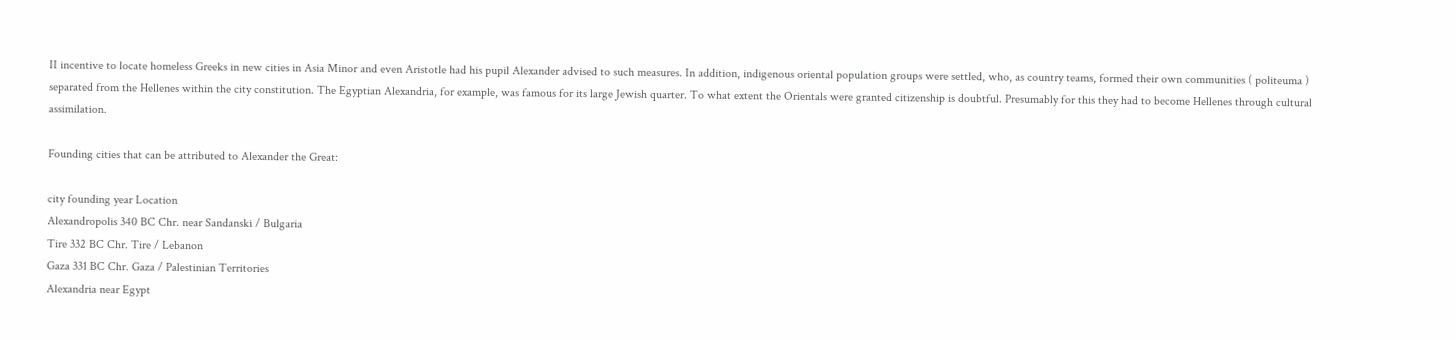II incentive to locate homeless Greeks in new cities in Asia Minor and even Aristotle had his pupil Alexander advised to such measures. In addition, indigenous oriental population groups were settled, who, as country teams, formed their own communities ( politeuma ) separated from the Hellenes within the city constitution. The Egyptian Alexandria, for example, was famous for its large Jewish quarter. To what extent the Orientals were granted citizenship is doubtful. Presumably for this they had to become Hellenes through cultural assimilation.

Founding cities that can be attributed to Alexander the Great:

city founding year Location
Alexandropolis 340 BC Chr. near Sandanski / Bulgaria
Tire 332 BC Chr. Tire / Lebanon
Gaza 331 BC Chr. Gaza / Palestinian Territories
Alexandria near Egypt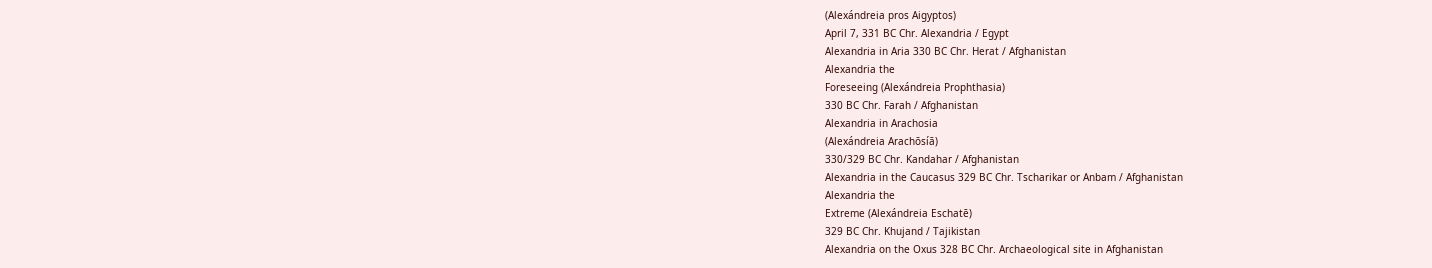(Alexándreia pros Aigyptos)
April 7, 331 BC Chr. Alexandria / Egypt
Alexandria in Aria 330 BC Chr. Herat / Afghanistan
Alexandria the
Foreseeing (Alexándreia Prophthasia)
330 BC Chr. Farah / Afghanistan
Alexandria in Arachosia
(Alexándreia Arachōsíā)
330/329 BC Chr. Kandahar / Afghanistan
Alexandria in the Caucasus 329 BC Chr. Tscharikar or Anbam / Afghanistan
Alexandria the
Extreme (Alexándreia Eschatē)
329 BC Chr. Khujand / Tajikistan
Alexandria on the Oxus 328 BC Chr. Archaeological site in Afghanistan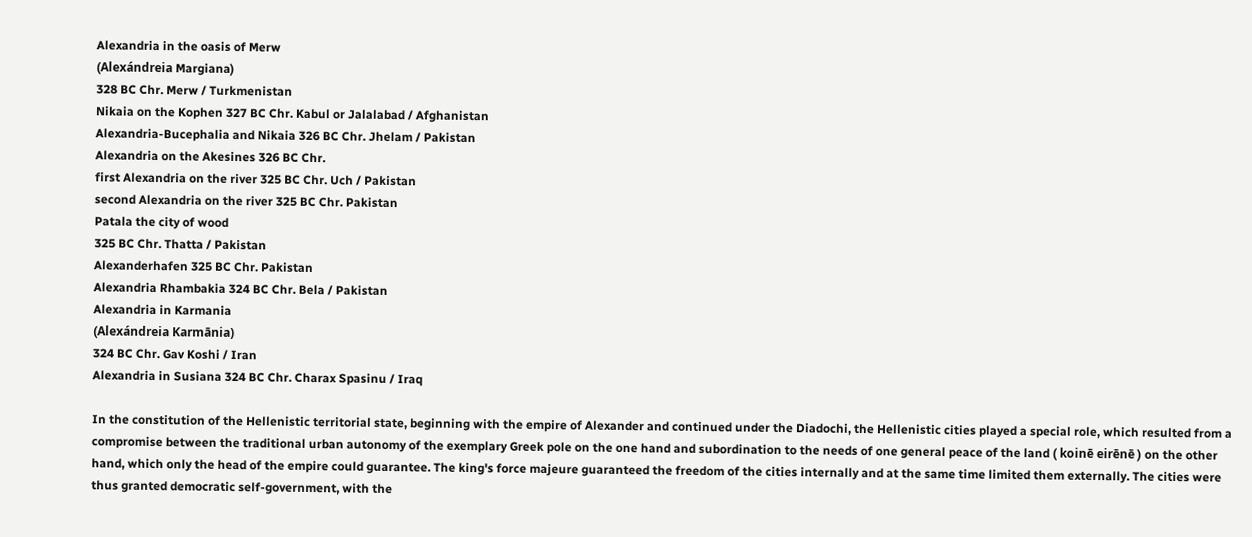Alexandria in the oasis of Merw
(Alexándreia Margiana)
328 BC Chr. Merw / Turkmenistan
Nikaia on the Kophen 327 BC Chr. Kabul or Jalalabad / Afghanistan
Alexandria-Bucephalia and Nikaia 326 BC Chr. Jhelam / Pakistan
Alexandria on the Akesines 326 BC Chr.
first Alexandria on the river 325 BC Chr. Uch / Pakistan
second Alexandria on the river 325 BC Chr. Pakistan
Patala the city of wood
325 BC Chr. Thatta / Pakistan
Alexanderhafen 325 BC Chr. Pakistan
Alexandria Rhambakia 324 BC Chr. Bela / Pakistan
Alexandria in Karmania
(Alexándreia Karmānia)
324 BC Chr. Gav Koshi / Iran
Alexandria in Susiana 324 BC Chr. Charax Spasinu / Iraq

In the constitution of the Hellenistic territorial state, beginning with the empire of Alexander and continued under the Diadochi, the Hellenistic cities played a special role, which resulted from a compromise between the traditional urban autonomy of the exemplary Greek pole on the one hand and subordination to the needs of one general peace of the land ( koinē eirēnē ) on the other hand, which only the head of the empire could guarantee. The king's force majeure guaranteed the freedom of the cities internally and at the same time limited them externally. The cities were thus granted democratic self-government, with the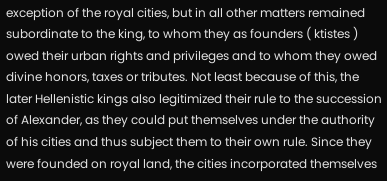exception of the royal cities, but in all other matters remained subordinate to the king, to whom they as founders ( ktistes ) owed their urban rights and privileges and to whom they owed divine honors, taxes or tributes. Not least because of this, the later Hellenistic kings also legitimized their rule to the succession of Alexander, as they could put themselves under the authority of his cities and thus subject them to their own rule. Since they were founded on royal land, the cities incorporated themselves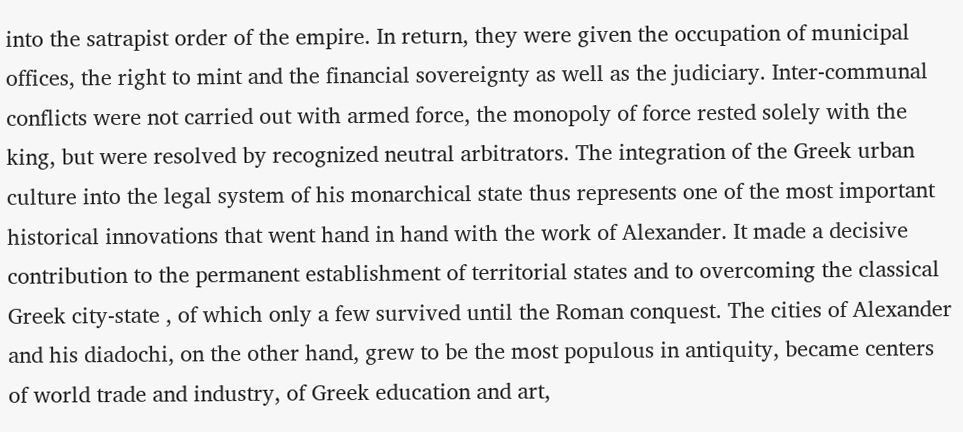into the satrapist order of the empire. In return, they were given the occupation of municipal offices, the right to mint and the financial sovereignty as well as the judiciary. Inter-communal conflicts were not carried out with armed force, the monopoly of force rested solely with the king, but were resolved by recognized neutral arbitrators. The integration of the Greek urban culture into the legal system of his monarchical state thus represents one of the most important historical innovations that went hand in hand with the work of Alexander. It made a decisive contribution to the permanent establishment of territorial states and to overcoming the classical Greek city-state , of which only a few survived until the Roman conquest. The cities of Alexander and his diadochi, on the other hand, grew to be the most populous in antiquity, became centers of world trade and industry, of Greek education and art,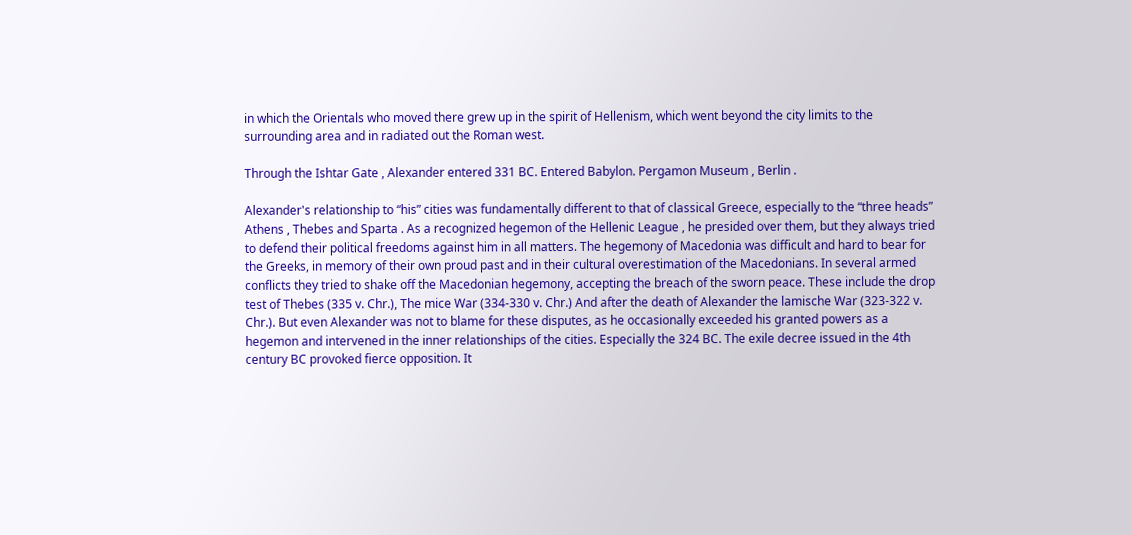in which the Orientals who moved there grew up in the spirit of Hellenism, which went beyond the city limits to the surrounding area and in radiated out the Roman west.

Through the Ishtar Gate , Alexander entered 331 BC. Entered Babylon. Pergamon Museum , Berlin .

Alexander's relationship to “his” cities was fundamentally different to that of classical Greece, especially to the “three heads” Athens , Thebes and Sparta . As a recognized hegemon of the Hellenic League , he presided over them, but they always tried to defend their political freedoms against him in all matters. The hegemony of Macedonia was difficult and hard to bear for the Greeks, in memory of their own proud past and in their cultural overestimation of the Macedonians. In several armed conflicts they tried to shake off the Macedonian hegemony, accepting the breach of the sworn peace. These include the drop test of Thebes (335 v. Chr.), The mice War (334-330 v. Chr.) And after the death of Alexander the lamische War (323-322 v. Chr.). But even Alexander was not to blame for these disputes, as he occasionally exceeded his granted powers as a hegemon and intervened in the inner relationships of the cities. Especially the 324 BC. The exile decree issued in the 4th century BC provoked fierce opposition. It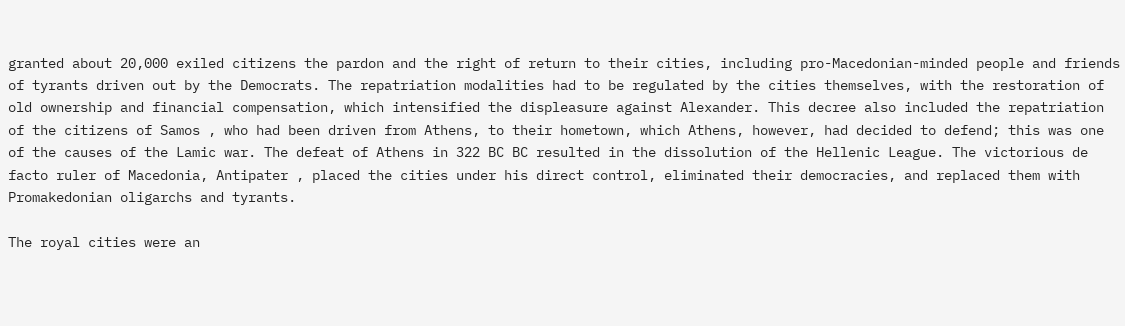granted about 20,000 exiled citizens the pardon and the right of return to their cities, including pro-Macedonian-minded people and friends of tyrants driven out by the Democrats. The repatriation modalities had to be regulated by the cities themselves, with the restoration of old ownership and financial compensation, which intensified the displeasure against Alexander. This decree also included the repatriation of the citizens of Samos , who had been driven from Athens, to their hometown, which Athens, however, had decided to defend; this was one of the causes of the Lamic war. The defeat of Athens in 322 BC BC resulted in the dissolution of the Hellenic League. The victorious de facto ruler of Macedonia, Antipater , placed the cities under his direct control, eliminated their democracies, and replaced them with Promakedonian oligarchs and tyrants.

The royal cities were an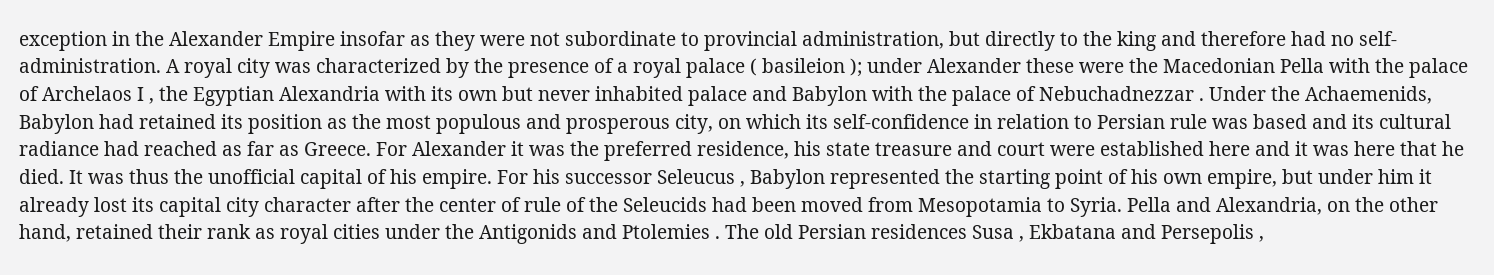exception in the Alexander Empire insofar as they were not subordinate to provincial administration, but directly to the king and therefore had no self-administration. A royal city was characterized by the presence of a royal palace ( basileion ); under Alexander these were the Macedonian Pella with the palace of Archelaos I , the Egyptian Alexandria with its own but never inhabited palace and Babylon with the palace of Nebuchadnezzar . Under the Achaemenids, Babylon had retained its position as the most populous and prosperous city, on which its self-confidence in relation to Persian rule was based and its cultural radiance had reached as far as Greece. For Alexander it was the preferred residence, his state treasure and court were established here and it was here that he died. It was thus the unofficial capital of his empire. For his successor Seleucus , Babylon represented the starting point of his own empire, but under him it already lost its capital city character after the center of rule of the Seleucids had been moved from Mesopotamia to Syria. Pella and Alexandria, on the other hand, retained their rank as royal cities under the Antigonids and Ptolemies . The old Persian residences Susa , Ekbatana and Persepolis ,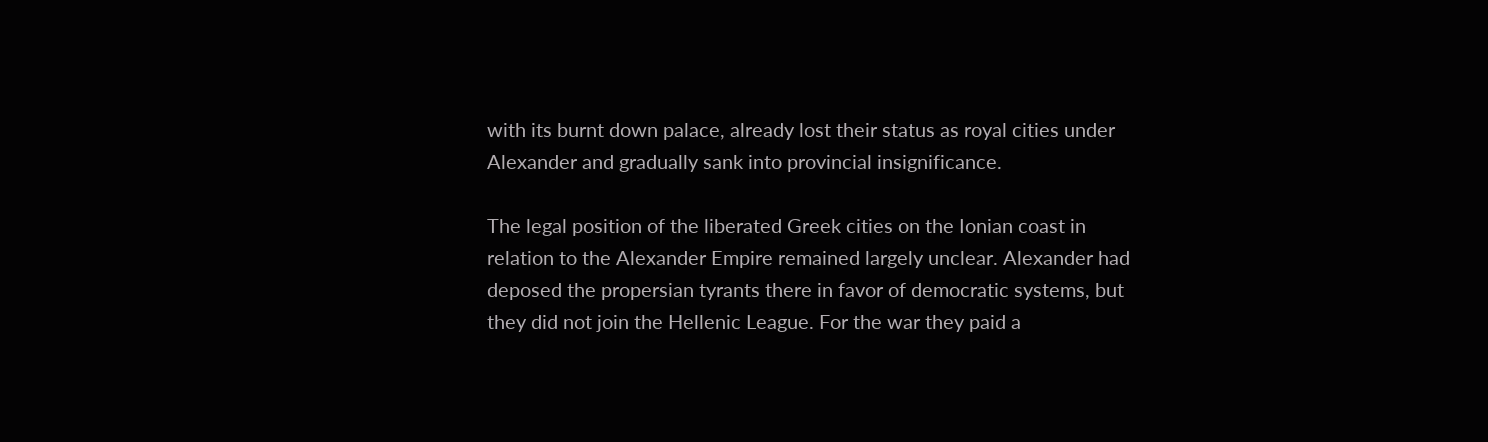with its burnt down palace, already lost their status as royal cities under Alexander and gradually sank into provincial insignificance.

The legal position of the liberated Greek cities on the Ionian coast in relation to the Alexander Empire remained largely unclear. Alexander had deposed the propersian tyrants there in favor of democratic systems, but they did not join the Hellenic League. For the war they paid a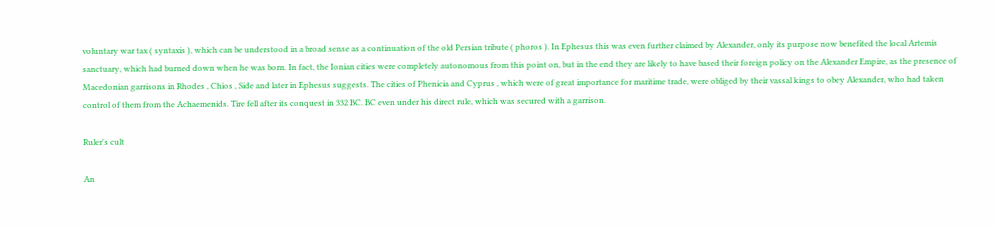voluntary war tax ( syntaxis ), which can be understood in a broad sense as a continuation of the old Persian tribute ( phoros ). In Ephesus this was even further claimed by Alexander, only its purpose now benefited the local Artemis sanctuary, which had burned down when he was born. In fact, the Ionian cities were completely autonomous from this point on, but in the end they are likely to have based their foreign policy on the Alexander Empire, as the presence of Macedonian garrisons in Rhodes , Chios , Side and later in Ephesus suggests. The cities of Phenicia and Cyprus , which were of great importance for maritime trade, were obliged by their vassal kings to obey Alexander, who had taken control of them from the Achaemenids. Tire fell after its conquest in 332 BC. BC even under his direct rule, which was secured with a garrison.

Ruler's cult

An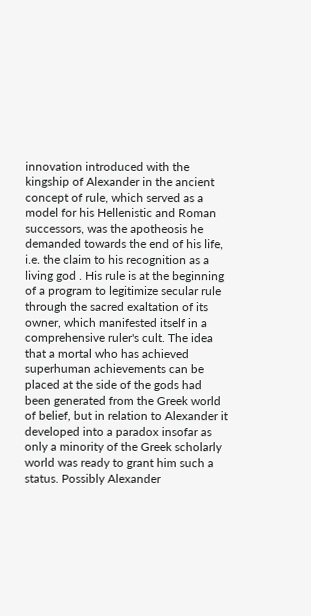innovation introduced with the kingship of Alexander in the ancient concept of rule, which served as a model for his Hellenistic and Roman successors, was the apotheosis he demanded towards the end of his life, i.e. the claim to his recognition as a living god . His rule is at the beginning of a program to legitimize secular rule through the sacred exaltation of its owner, which manifested itself in a comprehensive ruler's cult. The idea that a mortal who has achieved superhuman achievements can be placed at the side of the gods had been generated from the Greek world of belief, but in relation to Alexander it developed into a paradox insofar as only a minority of the Greek scholarly world was ready to grant him such a status. Possibly Alexander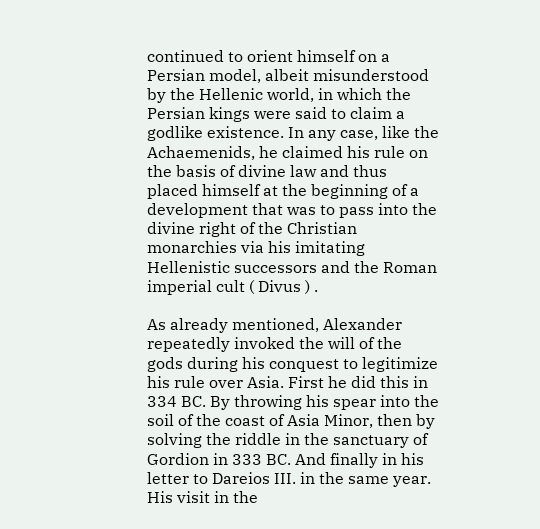continued to orient himself on a Persian model, albeit misunderstood by the Hellenic world, in which the Persian kings were said to claim a godlike existence. In any case, like the Achaemenids, he claimed his rule on the basis of divine law and thus placed himself at the beginning of a development that was to pass into the divine right of the Christian monarchies via his imitating Hellenistic successors and the Roman imperial cult ( Divus ) .

As already mentioned, Alexander repeatedly invoked the will of the gods during his conquest to legitimize his rule over Asia. First he did this in 334 BC. By throwing his spear into the soil of the coast of Asia Minor, then by solving the riddle in the sanctuary of Gordion in 333 BC. And finally in his letter to Dareios III. in the same year. His visit in the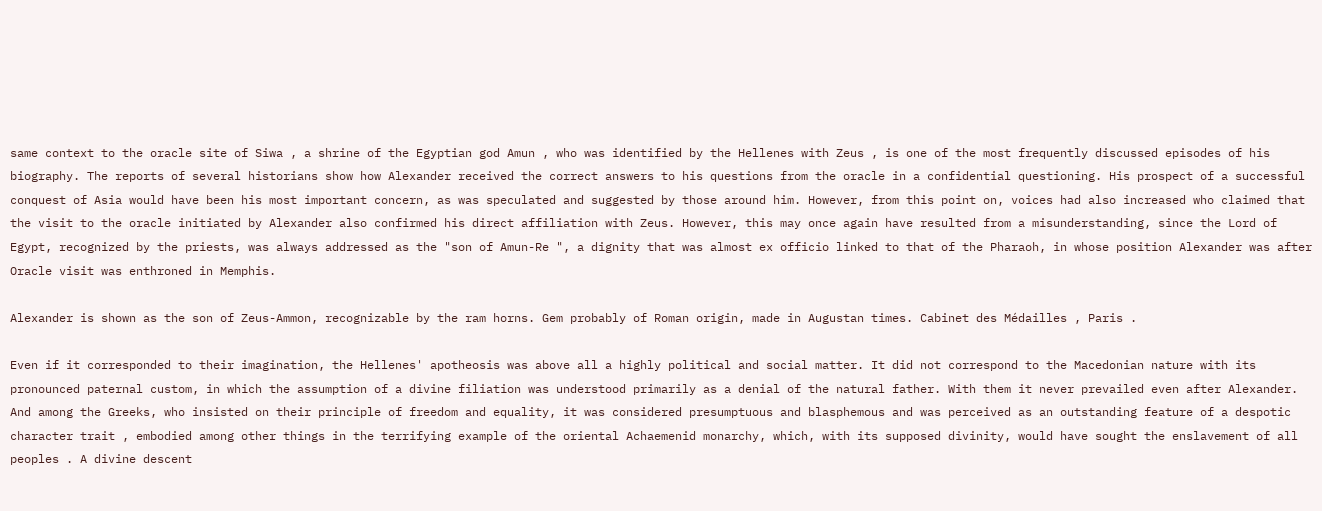same context to the oracle site of Siwa , a shrine of the Egyptian god Amun , who was identified by the Hellenes with Zeus , is one of the most frequently discussed episodes of his biography. The reports of several historians show how Alexander received the correct answers to his questions from the oracle in a confidential questioning. His prospect of a successful conquest of Asia would have been his most important concern, as was speculated and suggested by those around him. However, from this point on, voices had also increased who claimed that the visit to the oracle initiated by Alexander also confirmed his direct affiliation with Zeus. However, this may once again have resulted from a misunderstanding, since the Lord of Egypt, recognized by the priests, was always addressed as the "son of Amun-Re ", a dignity that was almost ex officio linked to that of the Pharaoh, in whose position Alexander was after Oracle visit was enthroned in Memphis.

Alexander is shown as the son of Zeus-Ammon, recognizable by the ram horns. Gem probably of Roman origin, made in Augustan times. Cabinet des Médailles , Paris .

Even if it corresponded to their imagination, the Hellenes' apotheosis was above all a highly political and social matter. It did not correspond to the Macedonian nature with its pronounced paternal custom, in which the assumption of a divine filiation was understood primarily as a denial of the natural father. With them it never prevailed even after Alexander. And among the Greeks, who insisted on their principle of freedom and equality, it was considered presumptuous and blasphemous and was perceived as an outstanding feature of a despotic character trait , embodied among other things in the terrifying example of the oriental Achaemenid monarchy, which, with its supposed divinity, would have sought the enslavement of all peoples . A divine descent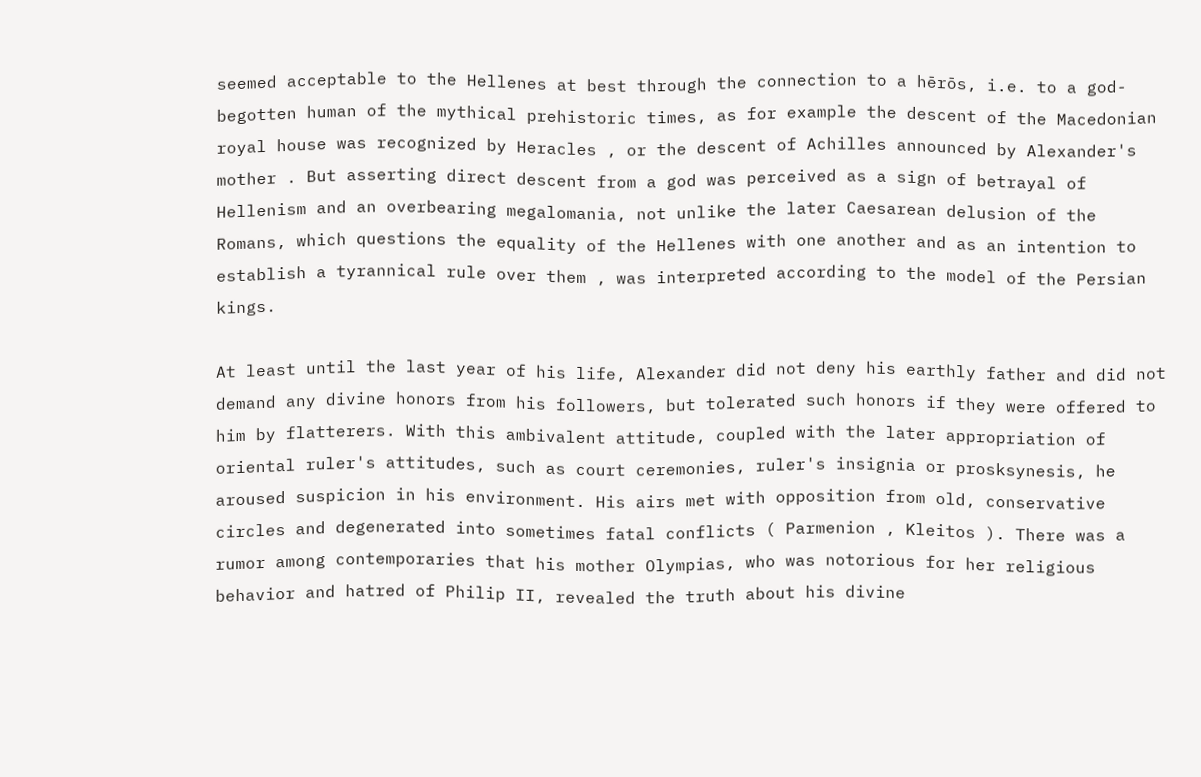seemed acceptable to the Hellenes at best through the connection to a hērōs, i.e. to a god-begotten human of the mythical prehistoric times, as for example the descent of the Macedonian royal house was recognized by Heracles , or the descent of Achilles announced by Alexander's mother . But asserting direct descent from a god was perceived as a sign of betrayal of Hellenism and an overbearing megalomania, not unlike the later Caesarean delusion of the Romans, which questions the equality of the Hellenes with one another and as an intention to establish a tyrannical rule over them , was interpreted according to the model of the Persian kings.

At least until the last year of his life, Alexander did not deny his earthly father and did not demand any divine honors from his followers, but tolerated such honors if they were offered to him by flatterers. With this ambivalent attitude, coupled with the later appropriation of oriental ruler's attitudes, such as court ceremonies, ruler's insignia or prosksynesis, he aroused suspicion in his environment. His airs met with opposition from old, conservative circles and degenerated into sometimes fatal conflicts ( Parmenion , Kleitos ). There was a rumor among contemporaries that his mother Olympias, who was notorious for her religious behavior and hatred of Philip II, revealed the truth about his divine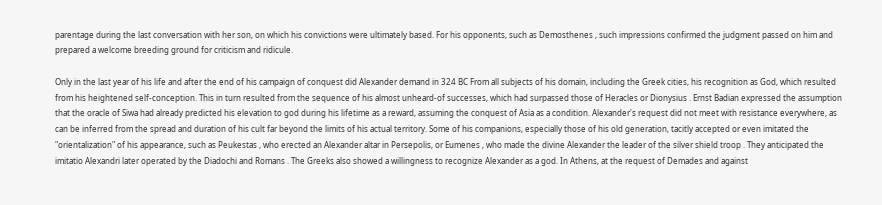parentage during the last conversation with her son, on which his convictions were ultimately based. For his opponents, such as Demosthenes , such impressions confirmed the judgment passed on him and prepared a welcome breeding ground for criticism and ridicule.

Only in the last year of his life and after the end of his campaign of conquest did Alexander demand in 324 BC From all subjects of his domain, including the Greek cities, his recognition as God, which resulted from his heightened self-conception. This in turn resulted from the sequence of his almost unheard-of successes, which had surpassed those of Heracles or Dionysius . Ernst Badian expressed the assumption that the oracle of Siwa had already predicted his elevation to god during his lifetime as a reward, assuming the conquest of Asia as a condition. Alexander's request did not meet with resistance everywhere, as can be inferred from the spread and duration of his cult far beyond the limits of his actual territory. Some of his companions, especially those of his old generation, tacitly accepted or even imitated the "orientalization" of his appearance, such as Peukestas , who erected an Alexander altar in Persepolis, or Eumenes , who made the divine Alexander the leader of the silver shield troop . They anticipated the imitatio Alexandri later operated by the Diadochi and Romans . The Greeks also showed a willingness to recognize Alexander as a god. In Athens, at the request of Demades and against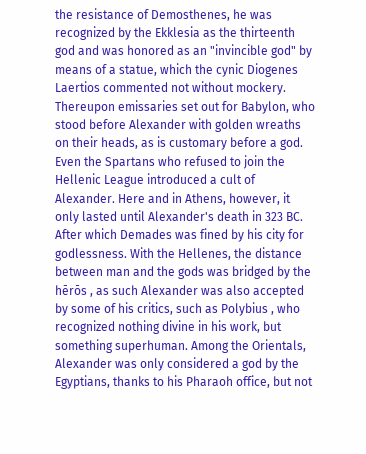the resistance of Demosthenes, he was recognized by the Ekklesia as the thirteenth god and was honored as an "invincible god" by means of a statue, which the cynic Diogenes Laertios commented not without mockery. Thereupon emissaries set out for Babylon, who stood before Alexander with golden wreaths on their heads, as is customary before a god. Even the Spartans who refused to join the Hellenic League introduced a cult of Alexander. Here and in Athens, however, it only lasted until Alexander's death in 323 BC. After which Demades was fined by his city for godlessness. With the Hellenes, the distance between man and the gods was bridged by the hērōs , as such Alexander was also accepted by some of his critics, such as Polybius , who recognized nothing divine in his work, but something superhuman. Among the Orientals, Alexander was only considered a god by the Egyptians, thanks to his Pharaoh office, but not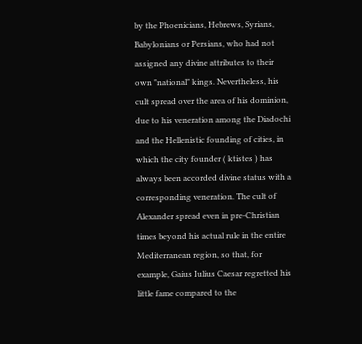by the Phoenicians, Hebrews, Syrians, Babylonians or Persians, who had not assigned any divine attributes to their own "national" kings. Nevertheless, his cult spread over the area of his dominion, due to his veneration among the Diadochi and the Hellenistic founding of cities, in which the city founder ( ktistes ) has always been accorded divine status with a corresponding veneration. The cult of Alexander spread even in pre-Christian times beyond his actual rule in the entire Mediterranean region, so that, for example, Gaius Iulius Caesar regretted his little fame compared to the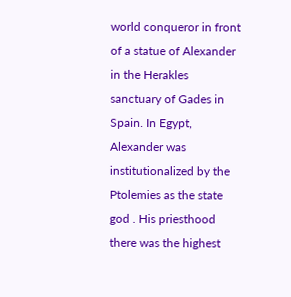world conqueror in front of a statue of Alexander in the Herakles sanctuary of Gades in Spain. In Egypt, Alexander was institutionalized by the Ptolemies as the state god . His priesthood there was the highest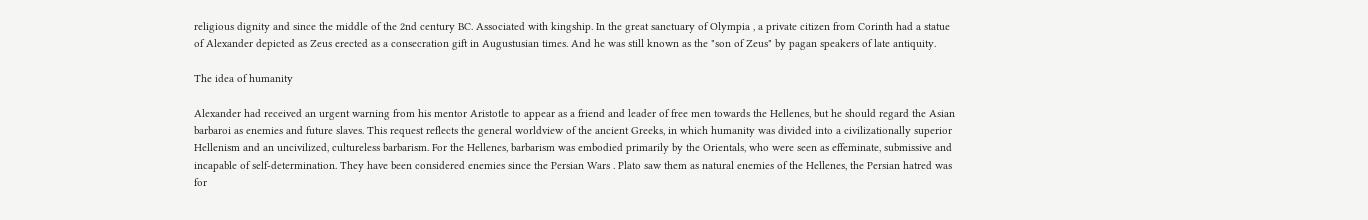religious dignity and since the middle of the 2nd century BC. Associated with kingship. In the great sanctuary of Olympia , a private citizen from Corinth had a statue of Alexander depicted as Zeus erected as a consecration gift in Augustusian times. And he was still known as the "son of Zeus" by pagan speakers of late antiquity.

The idea of humanity

Alexander had received an urgent warning from his mentor Aristotle to appear as a friend and leader of free men towards the Hellenes, but he should regard the Asian barbaroi as enemies and future slaves. This request reflects the general worldview of the ancient Greeks, in which humanity was divided into a civilizationally superior Hellenism and an uncivilized, cultureless barbarism. For the Hellenes, barbarism was embodied primarily by the Orientals, who were seen as effeminate, submissive and incapable of self-determination. They have been considered enemies since the Persian Wars . Plato saw them as natural enemies of the Hellenes, the Persian hatred was for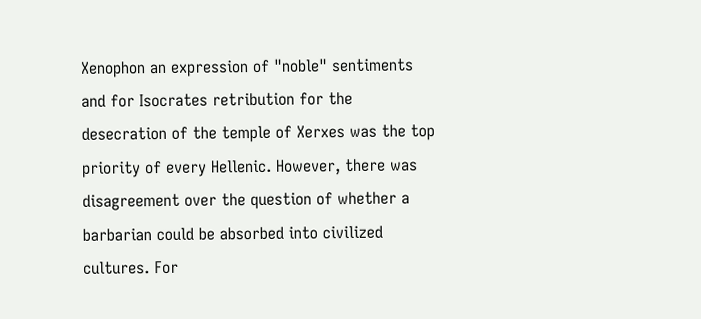Xenophon an expression of "noble" sentiments and for Isocrates retribution for the desecration of the temple of Xerxes was the top priority of every Hellenic. However, there was disagreement over the question of whether a barbarian could be absorbed into civilized cultures. For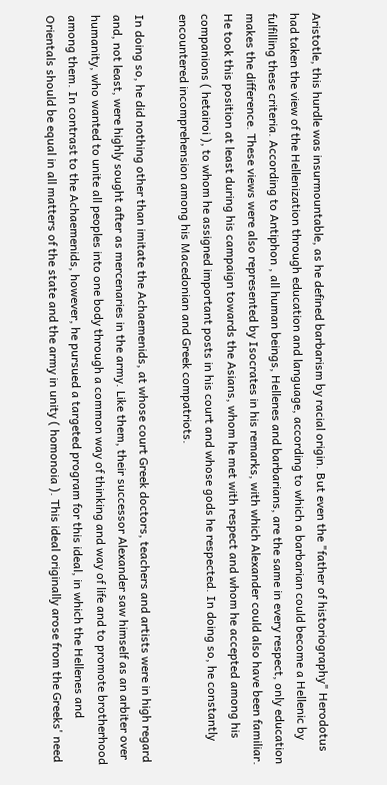Aristotle, this hurdle was insurmountable, as he defined barbarism by racial origin. But even the "father of historiography" Herodotus had taken the view of the Hellenization through education and language, according to which a barbarian could become a Hellenic by fulfilling these criteria. According to Antiphon , all human beings, Hellenes and barbarians, are the same in every respect, only education makes the difference. These views were also represented by Isocrates in his remarks, with which Alexander could also have been familiar. He took this position at least during his campaign towards the Asians, whom he met with respect and whom he accepted among his companions ( hetairoi ), to whom he assigned important posts in his court and whose gods he respected. In doing so, he constantly encountered incomprehension among his Macedonian and Greek compatriots.

In doing so, he did nothing other than imitate the Achaemenids, at whose court Greek doctors, teachers and artists were in high regard and, not least, were highly sought after as mercenaries in the army. Like them, their successor Alexander saw himself as an arbiter over humanity, who wanted to unite all peoples into one body through a common way of thinking and way of life and to promote brotherhood among them. In contrast to the Achaemenids, however, he pursued a targeted program for this ideal, in which the Hellenes and Orientals should be equal in all matters of the state and the army in unity ( homonoia ). This ideal originally arose from the Greeks' need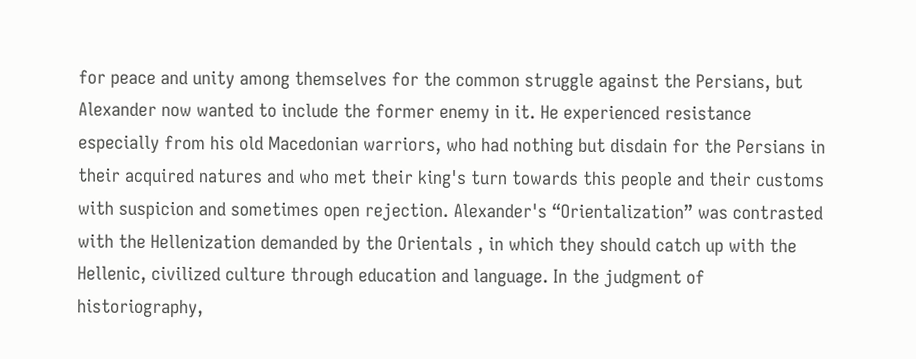for peace and unity among themselves for the common struggle against the Persians, but Alexander now wanted to include the former enemy in it. He experienced resistance especially from his old Macedonian warriors, who had nothing but disdain for the Persians in their acquired natures and who met their king's turn towards this people and their customs with suspicion and sometimes open rejection. Alexander's “Orientalization” was contrasted with the Hellenization demanded by the Orientals , in which they should catch up with the Hellenic, civilized culture through education and language. In the judgment of historiography,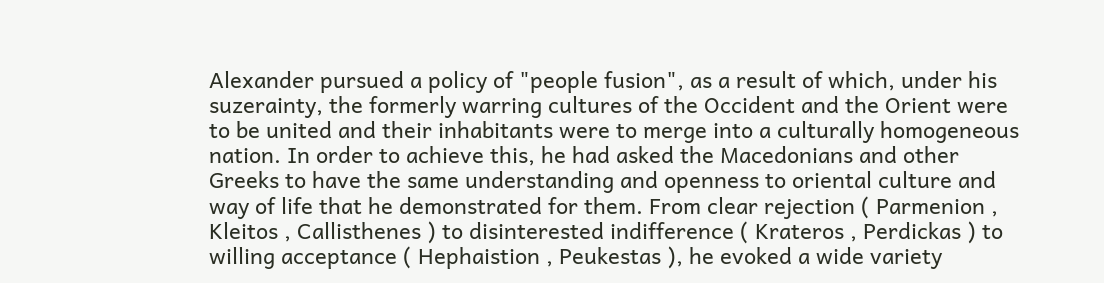Alexander pursued a policy of "people fusion", as a result of which, under his suzerainty, the formerly warring cultures of the Occident and the Orient were to be united and their inhabitants were to merge into a culturally homogeneous nation. In order to achieve this, he had asked the Macedonians and other Greeks to have the same understanding and openness to oriental culture and way of life that he demonstrated for them. From clear rejection ( Parmenion , Kleitos , Callisthenes ) to disinterested indifference ( Krateros , Perdickas ) to willing acceptance ( Hephaistion , Peukestas ), he evoked a wide variety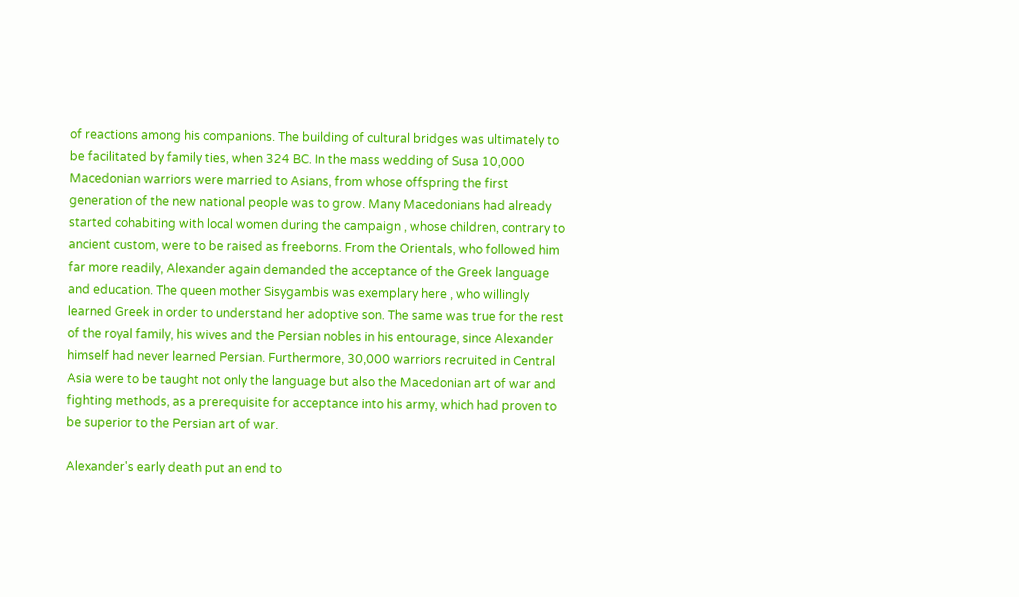of reactions among his companions. The building of cultural bridges was ultimately to be facilitated by family ties, when 324 BC. In the mass wedding of Susa 10,000 Macedonian warriors were married to Asians, from whose offspring the first generation of the new national people was to grow. Many Macedonians had already started cohabiting with local women during the campaign , whose children, contrary to ancient custom, were to be raised as freeborns. From the Orientals, who followed him far more readily, Alexander again demanded the acceptance of the Greek language and education. The queen mother Sisygambis was exemplary here , who willingly learned Greek in order to understand her adoptive son. The same was true for the rest of the royal family, his wives and the Persian nobles in his entourage, since Alexander himself had never learned Persian. Furthermore, 30,000 warriors recruited in Central Asia were to be taught not only the language but also the Macedonian art of war and fighting methods, as a prerequisite for acceptance into his army, which had proven to be superior to the Persian art of war.

Alexander's early death put an end to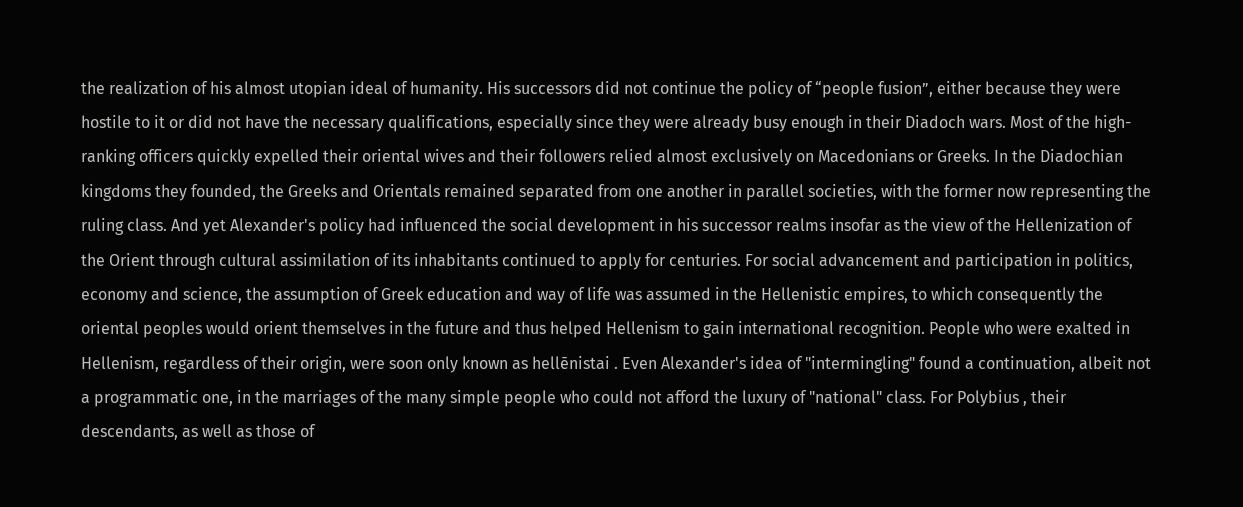the realization of his almost utopian ideal of humanity. His successors did not continue the policy of “people fusion”, either because they were hostile to it or did not have the necessary qualifications, especially since they were already busy enough in their Diadoch wars. Most of the high-ranking officers quickly expelled their oriental wives and their followers relied almost exclusively on Macedonians or Greeks. In the Diadochian kingdoms they founded, the Greeks and Orientals remained separated from one another in parallel societies, with the former now representing the ruling class. And yet Alexander's policy had influenced the social development in his successor realms insofar as the view of the Hellenization of the Orient through cultural assimilation of its inhabitants continued to apply for centuries. For social advancement and participation in politics, economy and science, the assumption of Greek education and way of life was assumed in the Hellenistic empires, to which consequently the oriental peoples would orient themselves in the future and thus helped Hellenism to gain international recognition. People who were exalted in Hellenism, regardless of their origin, were soon only known as hellēnistai . Even Alexander's idea of "intermingling" found a continuation, albeit not a programmatic one, in the marriages of the many simple people who could not afford the luxury of "national" class. For Polybius , their descendants, as well as those of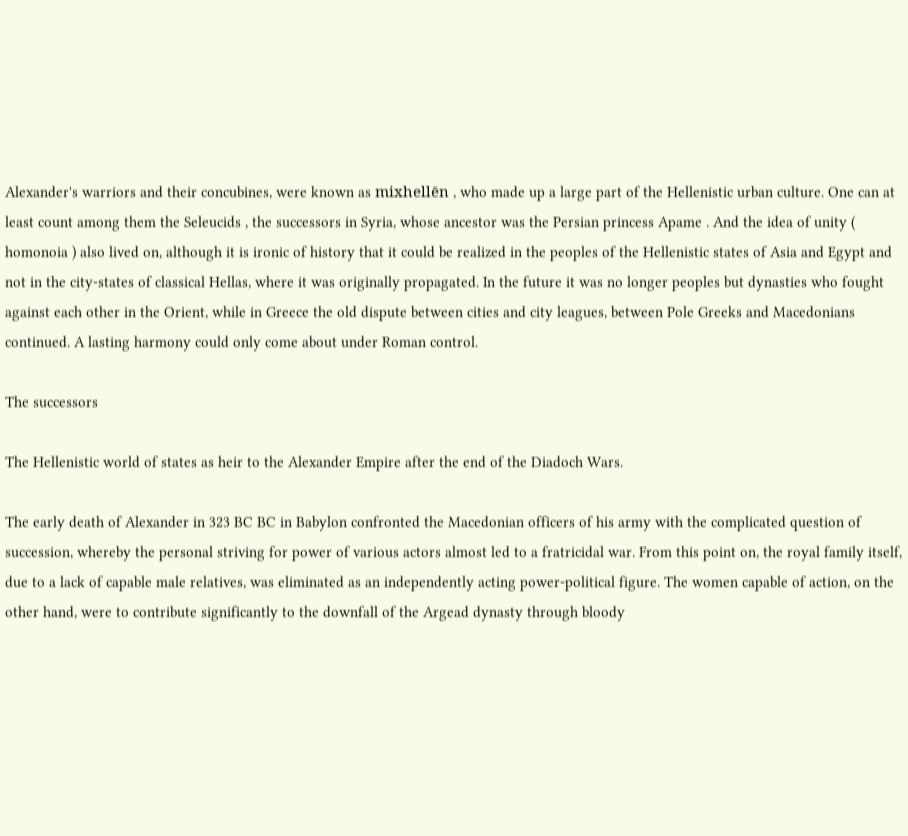Alexander's warriors and their concubines, were known as mixhellēn , who made up a large part of the Hellenistic urban culture. One can at least count among them the Seleucids , the successors in Syria, whose ancestor was the Persian princess Apame . And the idea of unity ( homonoia ) also lived on, although it is ironic of history that it could be realized in the peoples of the Hellenistic states of Asia and Egypt and not in the city-states of classical Hellas, where it was originally propagated. In the future it was no longer peoples but dynasties who fought against each other in the Orient, while in Greece the old dispute between cities and city leagues, between Pole Greeks and Macedonians continued. A lasting harmony could only come about under Roman control.

The successors

The Hellenistic world of states as heir to the Alexander Empire after the end of the Diadoch Wars.

The early death of Alexander in 323 BC BC in Babylon confronted the Macedonian officers of his army with the complicated question of succession, whereby the personal striving for power of various actors almost led to a fratricidal war. From this point on, the royal family itself, due to a lack of capable male relatives, was eliminated as an independently acting power-political figure. The women capable of action, on the other hand, were to contribute significantly to the downfall of the Argead dynasty through bloody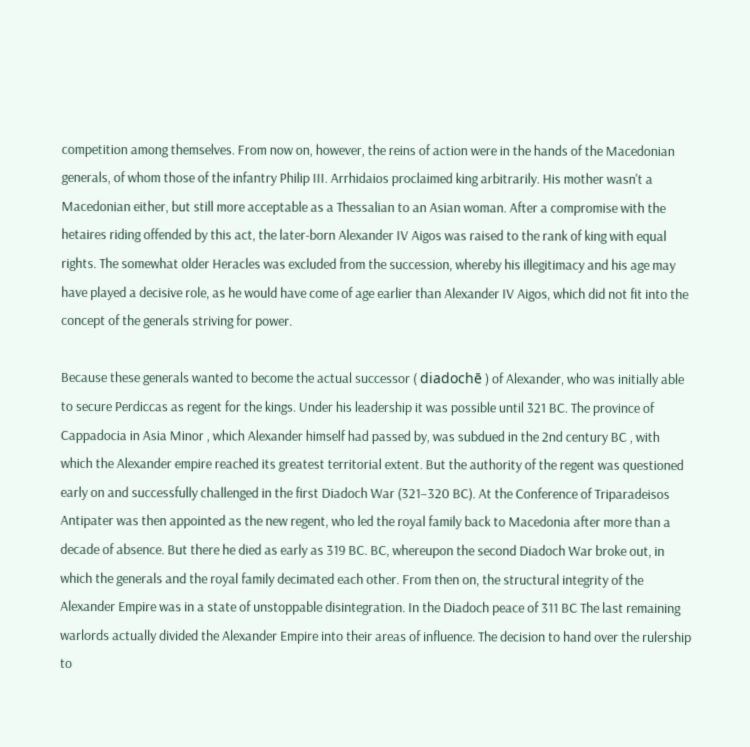competition among themselves. From now on, however, the reins of action were in the hands of the Macedonian generals, of whom those of the infantry Philip III. Arrhidaios proclaimed king arbitrarily. His mother wasn't a Macedonian either, but still more acceptable as a Thessalian to an Asian woman. After a compromise with the hetaires riding offended by this act, the later-born Alexander IV Aigos was raised to the rank of king with equal rights. The somewhat older Heracles was excluded from the succession, whereby his illegitimacy and his age may have played a decisive role, as he would have come of age earlier than Alexander IV Aigos, which did not fit into the concept of the generals striving for power.

Because these generals wanted to become the actual successor ( diadochē ) of Alexander, who was initially able to secure Perdiccas as regent for the kings. Under his leadership it was possible until 321 BC. The province of Cappadocia in Asia Minor , which Alexander himself had passed by, was subdued in the 2nd century BC , with which the Alexander empire reached its greatest territorial extent. But the authority of the regent was questioned early on and successfully challenged in the first Diadoch War (321–320 BC). At the Conference of Triparadeisos Antipater was then appointed as the new regent, who led the royal family back to Macedonia after more than a decade of absence. But there he died as early as 319 BC. BC, whereupon the second Diadoch War broke out, in which the generals and the royal family decimated each other. From then on, the structural integrity of the Alexander Empire was in a state of unstoppable disintegration. In the Diadoch peace of 311 BC The last remaining warlords actually divided the Alexander Empire into their areas of influence. The decision to hand over the rulership to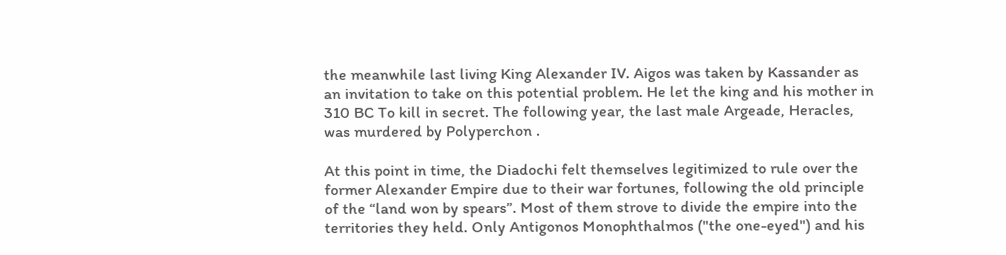the meanwhile last living King Alexander IV. Aigos was taken by Kassander as an invitation to take on this potential problem. He let the king and his mother in 310 BC To kill in secret. The following year, the last male Argeade, Heracles, was murdered by Polyperchon .

At this point in time, the Diadochi felt themselves legitimized to rule over the former Alexander Empire due to their war fortunes, following the old principle of the “land won by spears”. Most of them strove to divide the empire into the territories they held. Only Antigonos Monophthalmos ("the one-eyed") and his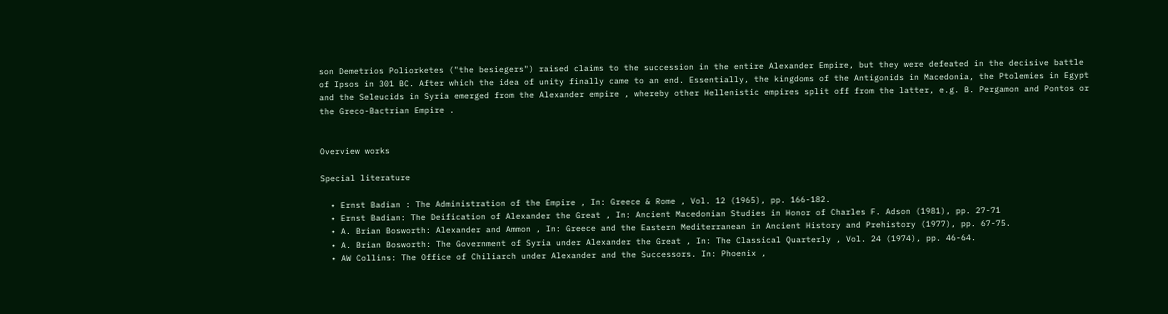son Demetrios Poliorketes ("the besiegers") raised claims to the succession in the entire Alexander Empire, but they were defeated in the decisive battle of Ipsos in 301 BC. After which the idea of unity finally came to an end. Essentially, the kingdoms of the Antigonids in Macedonia, the Ptolemies in Egypt and the Seleucids in Syria emerged from the Alexander empire , whereby other Hellenistic empires split off from the latter, e.g. B. Pergamon and Pontos or the Greco-Bactrian Empire .


Overview works

Special literature

  • Ernst Badian : The Administration of the Empire , In: Greece & Rome , Vol. 12 (1965), pp. 166-182.
  • Ernst Badian: The Deification of Alexander the Great , In: Ancient Macedonian Studies in Honor of Charles F. Adson (1981), pp. 27-71
  • A. Brian Bosworth: Alexander and Ammon , In: Greece and the Eastern Mediterranean in Ancient History and Prehistory (1977), pp. 67-75.
  • A. Brian Bosworth: The Government of Syria under Alexander the Great , In: The Classical Quarterly , Vol. 24 (1974), pp. 46-64.
  • AW Collins: The Office of Chiliarch under Alexander and the Successors. In: Phoenix ,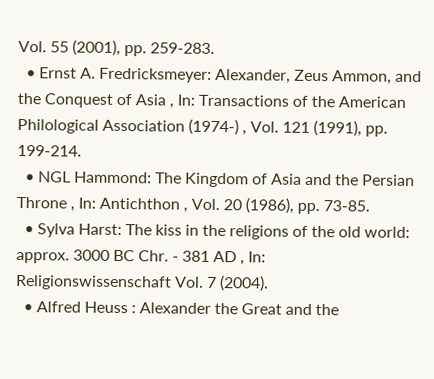Vol. 55 (2001), pp. 259-283.
  • Ernst A. Fredricksmeyer: Alexander, Zeus Ammon, and the Conquest of Asia , In: Transactions of the American Philological Association (1974-) , Vol. 121 (1991), pp. 199-214.
  • NGL Hammond: The Kingdom of Asia and the Persian Throne , In: Antichthon , Vol. 20 (1986), pp. 73-85.
  • Sylva Harst: The kiss in the religions of the old world: approx. 3000 BC Chr. - 381 AD , In: Religionswissenschaft Vol. 7 (2004).
  • Alfred Heuss : Alexander the Great and the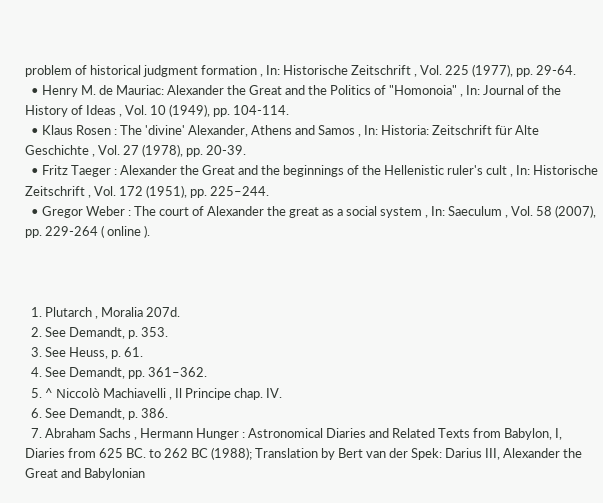problem of historical judgment formation , In: Historische Zeitschrift , Vol. 225 (1977), pp. 29-64.
  • Henry M. de Mauriac: Alexander the Great and the Politics of "Homonoia" , In: Journal of the History of Ideas , Vol. 10 (1949), pp. 104-114.
  • Klaus Rosen : The 'divine' Alexander, Athens and Samos , In: Historia: Zeitschrift für Alte Geschichte , Vol. 27 (1978), pp. 20-39.
  • Fritz Taeger : Alexander the Great and the beginnings of the Hellenistic ruler's cult , In: Historische Zeitschrift , Vol. 172 (1951), pp. 225–244.
  • Gregor Weber : The court of Alexander the great as a social system , In: Saeculum , Vol. 58 (2007), pp. 229-264 ( online ).



  1. Plutarch , Moralia 207d.
  2. See Demandt, p. 353.
  3. See Heuss, p. 61.
  4. See Demandt, pp. 361–362.
  5. ^ Niccolò Machiavelli , Il Principe chap. IV.
  6. See Demandt, p. 386.
  7. Abraham Sachs , Hermann Hunger : Astronomical Diaries and Related Texts from Babylon, I, Diaries from 625 BC. to 262 BC (1988); Translation by Bert van der Spek: Darius III, Alexander the Great and Babylonian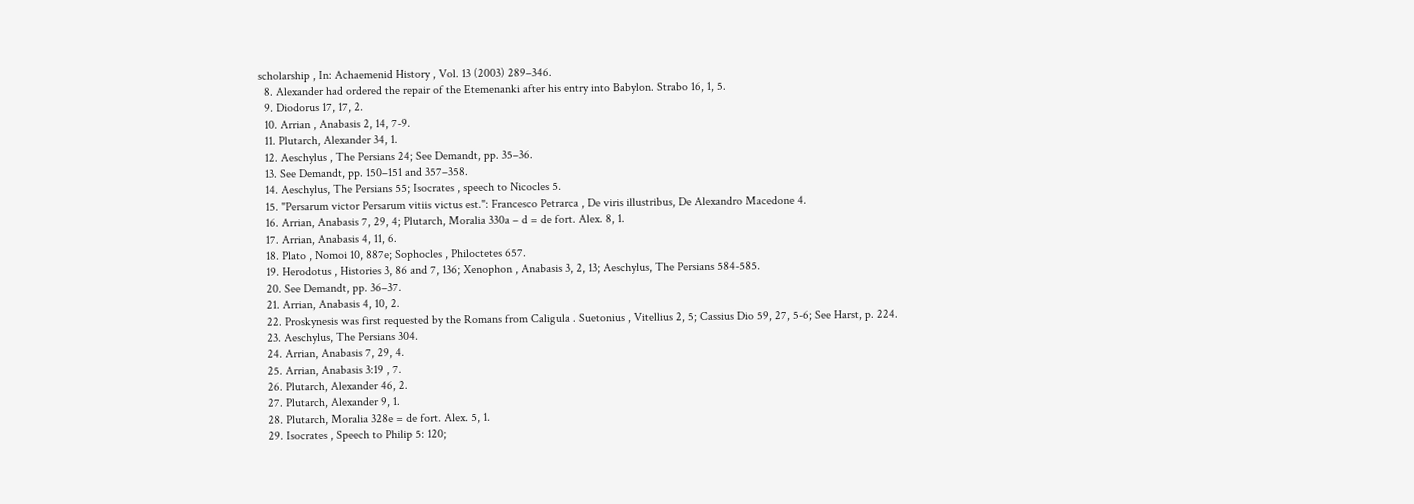scholarship , In: Achaemenid History , Vol. 13 (2003) 289–346.
  8. Alexander had ordered the repair of the Etemenanki after his entry into Babylon. Strabo 16, 1, 5.
  9. Diodorus 17, 17, 2.
  10. Arrian , Anabasis 2, 14, 7-9.
  11. Plutarch, Alexander 34, 1.
  12. Aeschylus , The Persians 24; See Demandt, pp. 35–36.
  13. See Demandt, pp. 150–151 and 357–358.
  14. Aeschylus, The Persians 55; Isocrates , speech to Nicocles 5.
  15. "Persarum victor Persarum vitiis victus est.": Francesco Petrarca , De viris illustribus, De Alexandro Macedone 4.
  16. Arrian, Anabasis 7, 29, 4; Plutarch, Moralia 330a – d = de fort. Alex. 8, 1.
  17. Arrian, Anabasis 4, 11, 6.
  18. Plato , Nomoi 10, 887e; Sophocles , Philoctetes 657.
  19. Herodotus , Histories 3, 86 and 7, 136; Xenophon , Anabasis 3, 2, 13; Aeschylus, The Persians 584-585.
  20. See Demandt, pp. 36–37.
  21. Arrian, Anabasis 4, 10, 2.
  22. Proskynesis was first requested by the Romans from Caligula . Suetonius , Vitellius 2, 5; Cassius Dio 59, 27, 5-6; See Harst, p. 224.
  23. Aeschylus, The Persians 304.
  24. Arrian, Anabasis 7, 29, 4.
  25. Arrian, Anabasis 3:19 , 7.
  26. Plutarch, Alexander 46, 2.
  27. Plutarch, Alexander 9, 1.
  28. Plutarch, Moralia 328e = de fort. Alex. 5, 1.
  29. Isocrates , Speech to Philip 5: 120;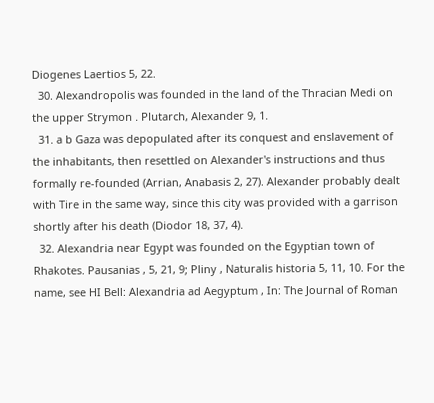Diogenes Laertios 5, 22.
  30. Alexandropolis was founded in the land of the Thracian Medi on the upper Strymon . Plutarch, Alexander 9, 1.
  31. a b Gaza was depopulated after its conquest and enslavement of the inhabitants, then resettled on Alexander's instructions and thus formally re-founded (Arrian, Anabasis 2, 27). Alexander probably dealt with Tire in the same way, since this city was provided with a garrison shortly after his death (Diodor 18, 37, 4).
  32. Alexandria near Egypt was founded on the Egyptian town of Rhakotes. Pausanias , 5, 21, 9; Pliny , Naturalis historia 5, 11, 10. For the name, see HI Bell: Alexandria ad Aegyptum , In: The Journal of Roman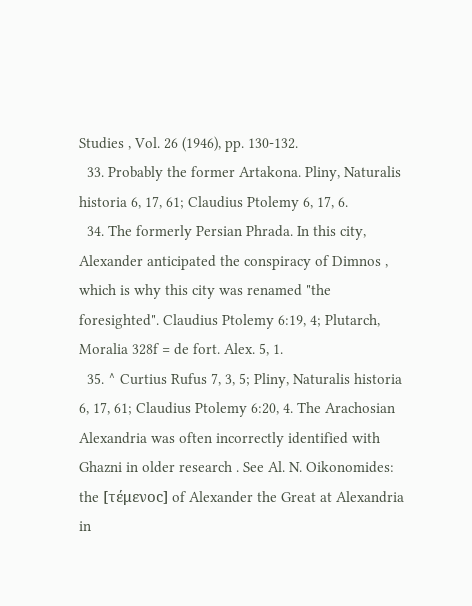Studies , Vol. 26 (1946), pp. 130-132.
  33. Probably the former Artakona. Pliny, Naturalis historia 6, 17, 61; Claudius Ptolemy 6, 17, 6.
  34. The formerly Persian Phrada. In this city, Alexander anticipated the conspiracy of Dimnos , which is why this city was renamed "the foresighted". Claudius Ptolemy 6:19, 4; Plutarch, Moralia 328f = de fort. Alex. 5, 1.
  35. ^ Curtius Rufus 7, 3, 5; Pliny, Naturalis historia 6, 17, 61; Claudius Ptolemy 6:20, 4. The Arachosian Alexandria was often incorrectly identified with Ghazni in older research . See Al. N. Oikonomides: the [τέμενοϲ] of Alexander the Great at Alexandria in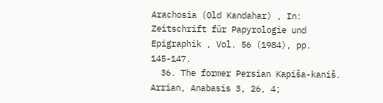Arachosia (Old Kandahar) , In: Zeitschrift für Papyrologie und Epigraphik , Vol. 56 (1984), pp. 145-147.
  36. The former Persian Kapiša-kaniš. Arrian, Anabasis 3, 26, 4;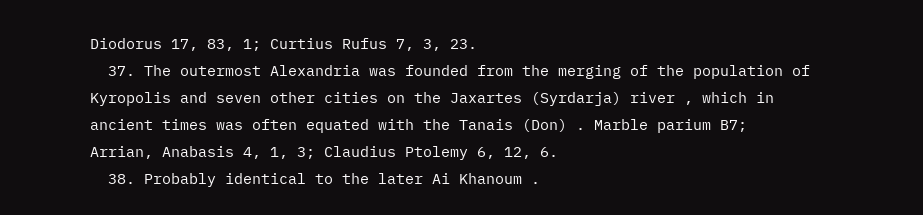Diodorus 17, 83, 1; Curtius Rufus 7, 3, 23.
  37. The outermost Alexandria was founded from the merging of the population of Kyropolis and seven other cities on the Jaxartes (Syrdarja) river , which in ancient times was often equated with the Tanais (Don) . Marble parium B7; Arrian, Anabasis 4, 1, 3; Claudius Ptolemy 6, 12, 6.
  38. Probably identical to the later Ai Khanoum .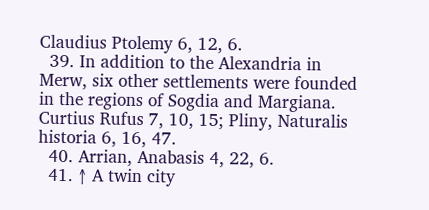Claudius Ptolemy 6, 12, 6.
  39. In addition to the Alexandria in Merw, six other settlements were founded in the regions of Sogdia and Margiana. Curtius Rufus 7, 10, 15; Pliny, Naturalis historia 6, 16, 47.
  40. Arrian, Anabasis 4, 22, 6.
  41. ↑ A twin city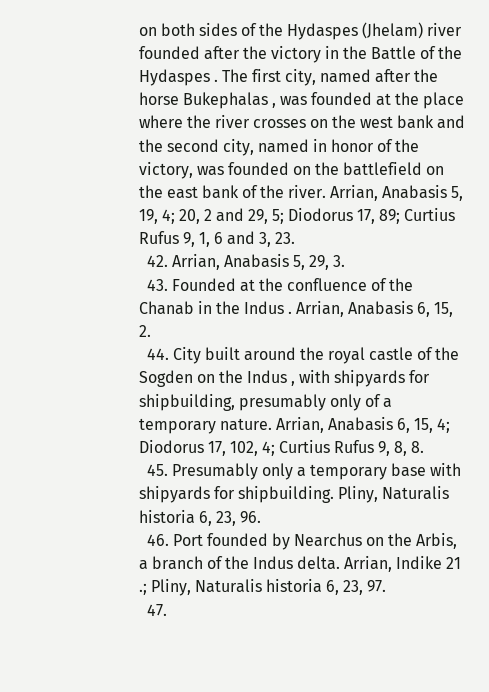on both sides of the Hydaspes (Jhelam) river founded after the victory in the Battle of the Hydaspes . The first city, named after the horse Bukephalas , was founded at the place where the river crosses on the west bank and the second city, named in honor of the victory, was founded on the battlefield on the east bank of the river. Arrian, Anabasis 5, 19, 4; 20, 2 and 29, 5; Diodorus 17, 89; Curtius Rufus 9, 1, 6 and 3, 23.
  42. Arrian, Anabasis 5, 29, 3.
  43. Founded at the confluence of the Chanab in the Indus . Arrian, Anabasis 6, 15, 2.
  44. City built around the royal castle of the Sogden on the Indus , with shipyards for shipbuilding, presumably only of a temporary nature. Arrian, Anabasis 6, 15, 4; Diodorus 17, 102, 4; Curtius Rufus 9, 8, 8.
  45. Presumably only a temporary base with shipyards for shipbuilding. Pliny, Naturalis historia 6, 23, 96.
  46. Port founded by Nearchus on the Arbis, a branch of the Indus delta. Arrian, Indike 21 .; Pliny, Naturalis historia 6, 23, 97.
  47.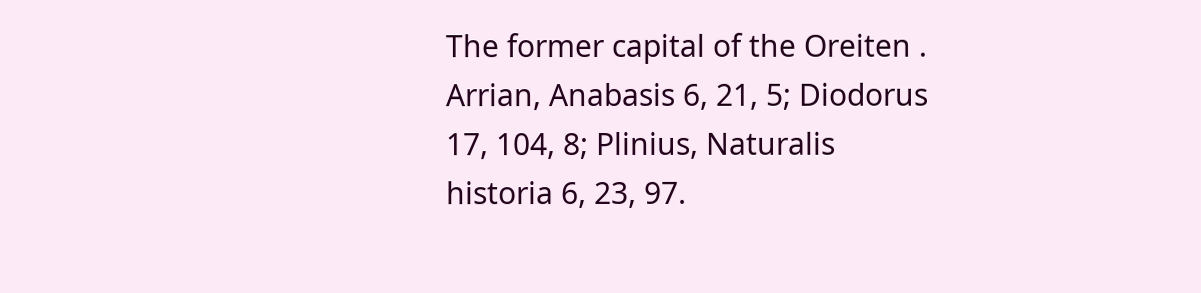The former capital of the Oreiten . Arrian, Anabasis 6, 21, 5; Diodorus 17, 104, 8; Plinius, Naturalis historia 6, 23, 97.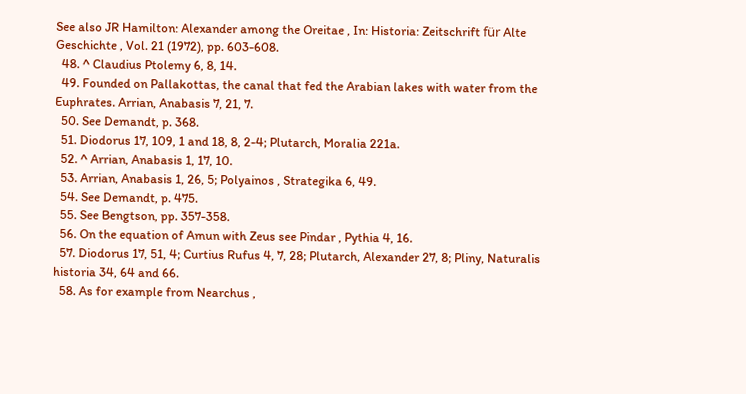See also JR Hamilton: Alexander among the Oreitae , In: Historia: Zeitschrift für Alte Geschichte , Vol. 21 (1972), pp. 603-608.
  48. ^ Claudius Ptolemy 6, 8, 14.
  49. Founded on Pallakottas, the canal that fed the Arabian lakes with water from the Euphrates. Arrian, Anabasis 7, 21, 7.
  50. See Demandt, p. 368.
  51. Diodorus 17, 109, 1 and 18, 8, 2-4; Plutarch, Moralia 221a.
  52. ^ Arrian, Anabasis 1, 17, 10.
  53. Arrian, Anabasis 1, 26, 5; Polyainos , Strategika 6, 49.
  54. See Demandt, p. 475.
  55. See Bengtson, pp. 357-358.
  56. On the equation of Amun with Zeus see Pindar , Pythia 4, 16.
  57. Diodorus 17, 51, 4; Curtius Rufus 4, 7, 28; Plutarch, Alexander 27, 8; Pliny, Naturalis historia 34, 64 and 66.
  58. As for example from Nearchus ,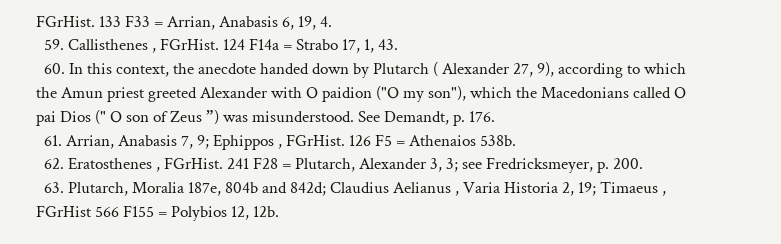FGrHist. 133 F33 = Arrian, Anabasis 6, 19, 4.
  59. Callisthenes , FGrHist. 124 F14a = Strabo 17, 1, 43.
  60. In this context, the anecdote handed down by Plutarch ( Alexander 27, 9), according to which the Amun priest greeted Alexander with O paidion ("O my son"), which the Macedonians called O pai Dios (" O son of Zeus ”) was misunderstood. See Demandt, p. 176.
  61. Arrian, Anabasis 7, 9; Ephippos , FGrHist. 126 F5 = Athenaios 538b.
  62. Eratosthenes , FGrHist. 241 F28 = Plutarch, Alexander 3, 3; see Fredricksmeyer, p. 200.
  63. Plutarch, Moralia 187e, 804b and 842d; Claudius Aelianus , Varia Historia 2, 19; Timaeus , FGrHist 566 F155 = Polybios 12, 12b.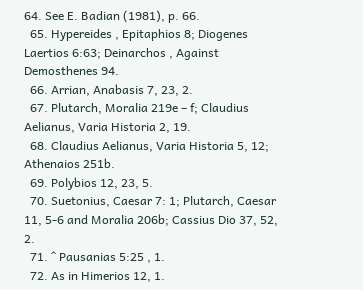64. See E. Badian (1981), p. 66.
  65. Hypereides , Epitaphios 8; Diogenes Laertios 6:63; Deinarchos , Against Demosthenes 94.
  66. Arrian, Anabasis 7, 23, 2.
  67. Plutarch, Moralia 219e – f; Claudius Aelianus, Varia Historia 2, 19.
  68. Claudius Aelianus, Varia Historia 5, 12; Athenaios 251b.
  69. Polybios 12, 23, 5.
  70. Suetonius, Caesar 7: 1; Plutarch, Caesar 11, 5-6 and Moralia 206b; Cassius Dio 37, 52, 2.
  71. ^ Pausanias 5:25 , 1.
  72. As in Himerios 12, 1.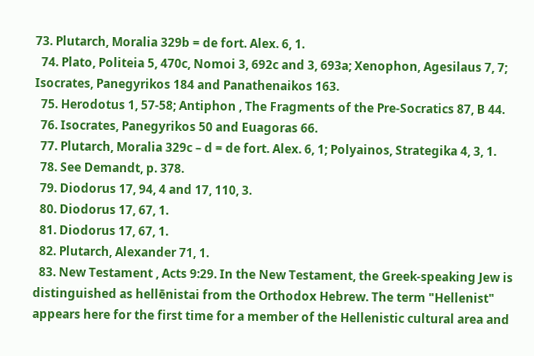73. Plutarch, Moralia 329b = de fort. Alex. 6, 1.
  74. Plato, Politeia 5, 470c, Nomoi 3, 692c and 3, 693a; Xenophon, Agesilaus 7, 7; Isocrates, Panegyrikos 184 and Panathenaikos 163.
  75. Herodotus 1, 57-58; Antiphon , The Fragments of the Pre-Socratics 87, B 44.
  76. Isocrates, Panegyrikos 50 and Euagoras 66.
  77. Plutarch, Moralia 329c – d = de fort. Alex. 6, 1; Polyainos, Strategika 4, 3, 1.
  78. See Demandt, p. 378.
  79. Diodorus 17, 94, 4 and 17, 110, 3.
  80. Diodorus 17, 67, 1.
  81. Diodorus 17, 67, 1.
  82. Plutarch, Alexander 71, 1.
  83. New Testament , Acts 9:29. In the New Testament, the Greek-speaking Jew is distinguished as hellēnistai from the Orthodox Hebrew. The term "Hellenist" appears here for the first time for a member of the Hellenistic cultural area and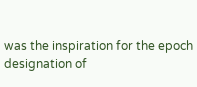was the inspiration for the epoch designation of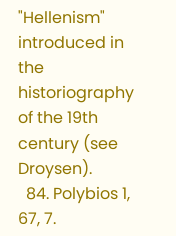"Hellenism" introduced in the historiography of the 19th century (see Droysen).
  84. Polybios 1, 67, 7.